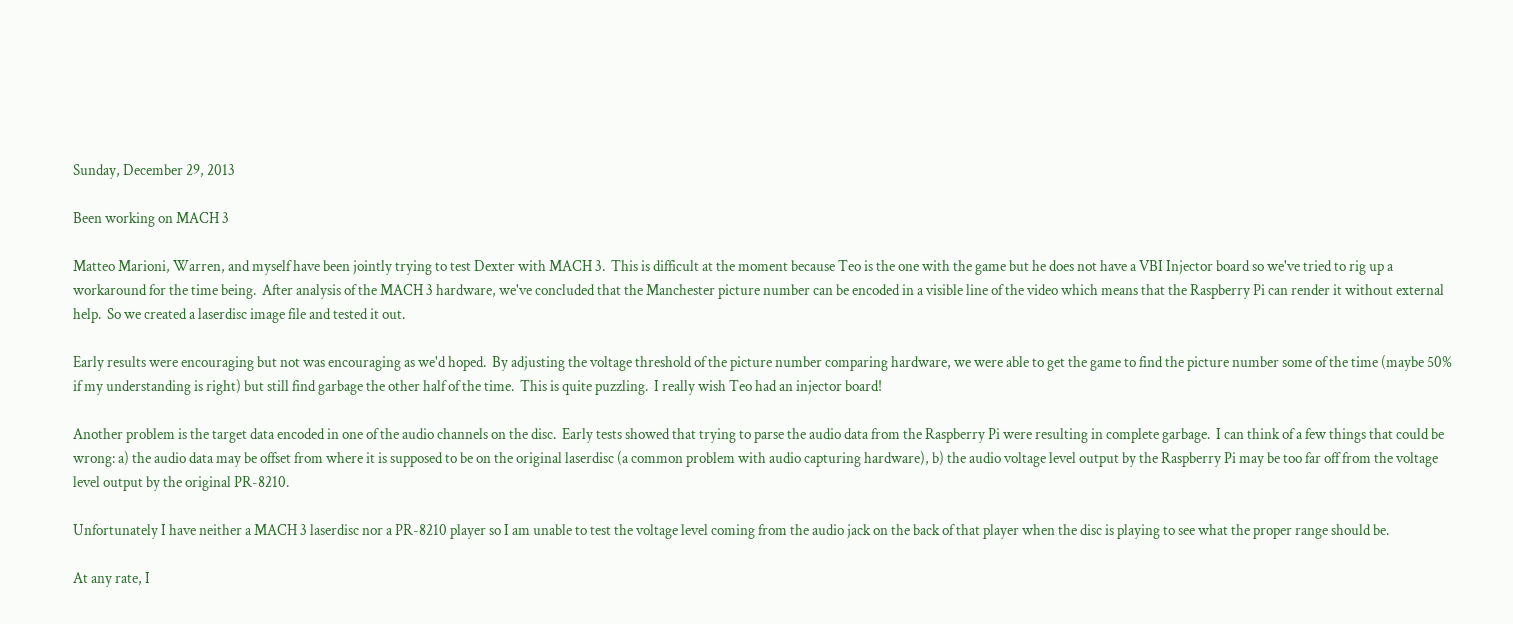Sunday, December 29, 2013

Been working on MACH 3

Matteo Marioni, Warren, and myself have been jointly trying to test Dexter with MACH 3.  This is difficult at the moment because Teo is the one with the game but he does not have a VBI Injector board so we've tried to rig up a workaround for the time being.  After analysis of the MACH 3 hardware, we've concluded that the Manchester picture number can be encoded in a visible line of the video which means that the Raspberry Pi can render it without external help.  So we created a laserdisc image file and tested it out.

Early results were encouraging but not was encouraging as we'd hoped.  By adjusting the voltage threshold of the picture number comparing hardware, we were able to get the game to find the picture number some of the time (maybe 50% if my understanding is right) but still find garbage the other half of the time.  This is quite puzzling.  I really wish Teo had an injector board!

Another problem is the target data encoded in one of the audio channels on the disc.  Early tests showed that trying to parse the audio data from the Raspberry Pi were resulting in complete garbage.  I can think of a few things that could be wrong: a) the audio data may be offset from where it is supposed to be on the original laserdisc (a common problem with audio capturing hardware), b) the audio voltage level output by the Raspberry Pi may be too far off from the voltage level output by the original PR-8210.

Unfortunately I have neither a MACH 3 laserdisc nor a PR-8210 player so I am unable to test the voltage level coming from the audio jack on the back of that player when the disc is playing to see what the proper range should be.

At any rate, I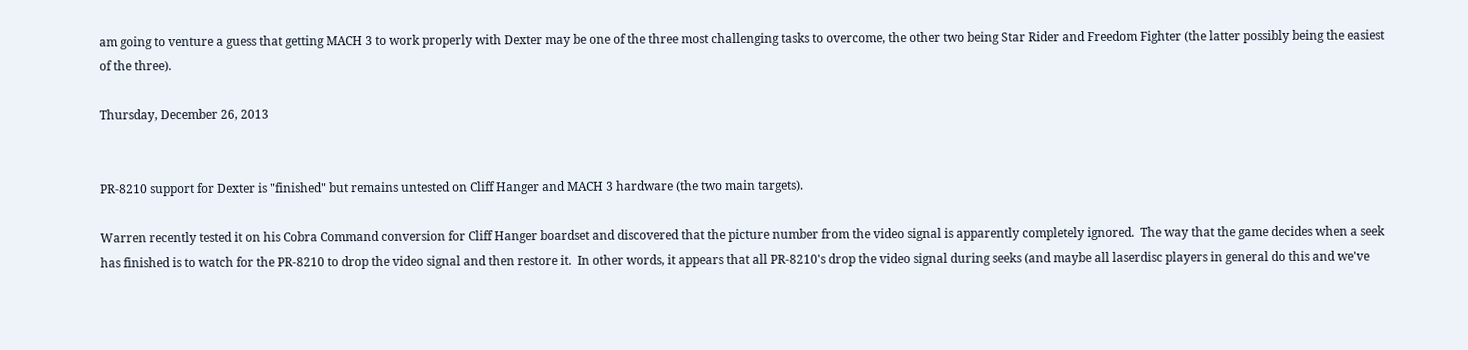am going to venture a guess that getting MACH 3 to work properly with Dexter may be one of the three most challenging tasks to overcome, the other two being Star Rider and Freedom Fighter (the latter possibly being the easiest of the three).

Thursday, December 26, 2013


PR-8210 support for Dexter is "finished" but remains untested on Cliff Hanger and MACH 3 hardware (the two main targets).

Warren recently tested it on his Cobra Command conversion for Cliff Hanger boardset and discovered that the picture number from the video signal is apparently completely ignored.  The way that the game decides when a seek has finished is to watch for the PR-8210 to drop the video signal and then restore it.  In other words, it appears that all PR-8210's drop the video signal during seeks (and maybe all laserdisc players in general do this and we've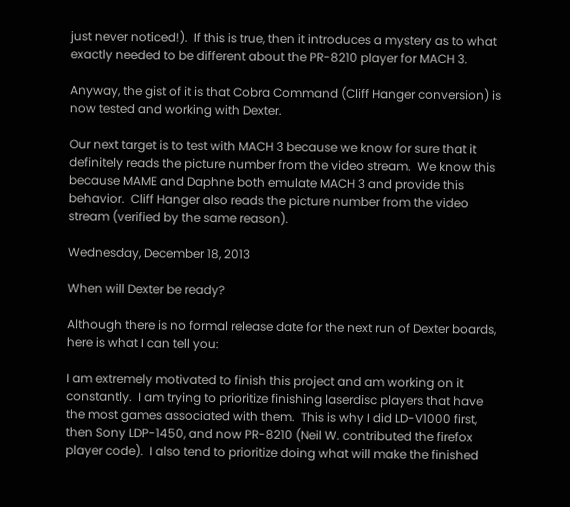just never noticed!).  If this is true, then it introduces a mystery as to what exactly needed to be different about the PR-8210 player for MACH 3.

Anyway, the gist of it is that Cobra Command (Cliff Hanger conversion) is now tested and working with Dexter.

Our next target is to test with MACH 3 because we know for sure that it definitely reads the picture number from the video stream.  We know this because MAME and Daphne both emulate MACH 3 and provide this behavior.  Cliff Hanger also reads the picture number from the video stream (verified by the same reason).

Wednesday, December 18, 2013

When will Dexter be ready?

Although there is no formal release date for the next run of Dexter boards, here is what I can tell you:

I am extremely motivated to finish this project and am working on it constantly.  I am trying to prioritize finishing laserdisc players that have the most games associated with them.  This is why I did LD-V1000 first, then Sony LDP-1450, and now PR-8210 (Neil W. contributed the firefox player code).  I also tend to prioritize doing what will make the finished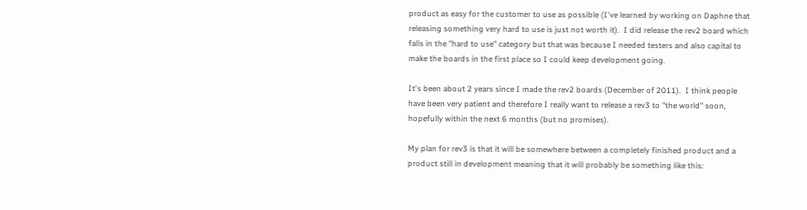product as easy for the customer to use as possible (I've learned by working on Daphne that releasing something very hard to use is just not worth it).  I did release the rev2 board which falls in the "hard to use" category but that was because I needed testers and also capital to make the boards in the first place so I could keep development going.

It's been about 2 years since I made the rev2 boards (December of 2011).  I think people have been very patient and therefore I really want to release a rev3 to "the world" soon, hopefully within the next 6 months (but no promises).

My plan for rev3 is that it will be somewhere between a completely finished product and a product still in development meaning that it will probably be something like this: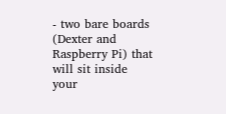- two bare boards (Dexter and Raspberry Pi) that will sit inside your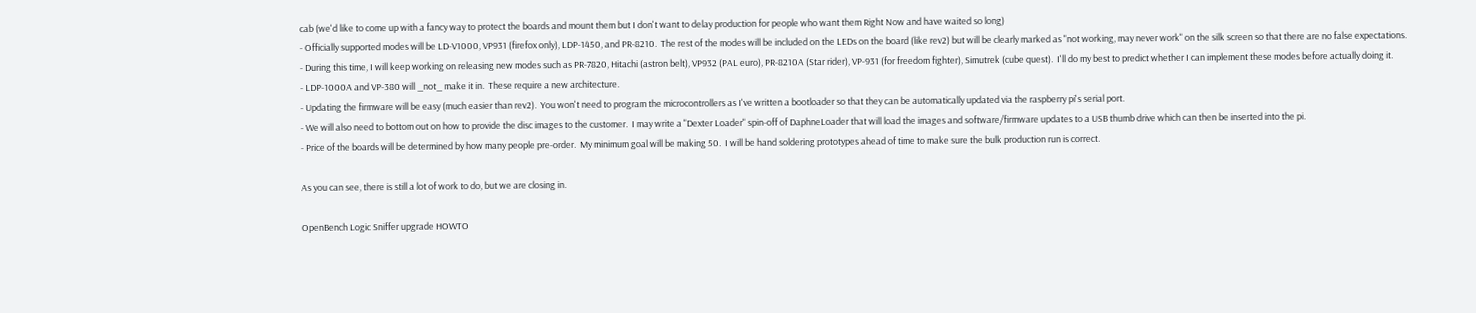cab (we'd like to come up with a fancy way to protect the boards and mount them but I don't want to delay production for people who want them Right Now and have waited so long)
- Officially supported modes will be LD-V1000, VP931 (firefox only), LDP-1450, and PR-8210.  The rest of the modes will be included on the LEDs on the board (like rev2) but will be clearly marked as "not working, may never work" on the silk screen so that there are no false expectations.
- During this time, I will keep working on releasing new modes such as PR-7820, Hitachi (astron belt), VP932 (PAL euro), PR-8210A (Star rider), VP-931 (for freedom fighter), Simutrek (cube quest).  I'll do my best to predict whether I can implement these modes before actually doing it.
- LDP-1000A and VP-380 will _not_ make it in.  These require a new architecture.
- Updating the firmware will be easy (much easier than rev2).  You won't need to program the microcontrollers as I've written a bootloader so that they can be automatically updated via the raspberry pi's serial port.
- We will also need to bottom out on how to provide the disc images to the customer.  I may write a "Dexter Loader" spin-off of DaphneLoader that will load the images and software/firmware updates to a USB thumb drive which can then be inserted into the pi.
- Price of the boards will be determined by how many people pre-order.  My minimum goal will be making 50.  I will be hand soldering prototypes ahead of time to make sure the bulk production run is correct.

As you can see, there is still a lot of work to do, but we are closing in.

OpenBench Logic Sniffer upgrade HOWTO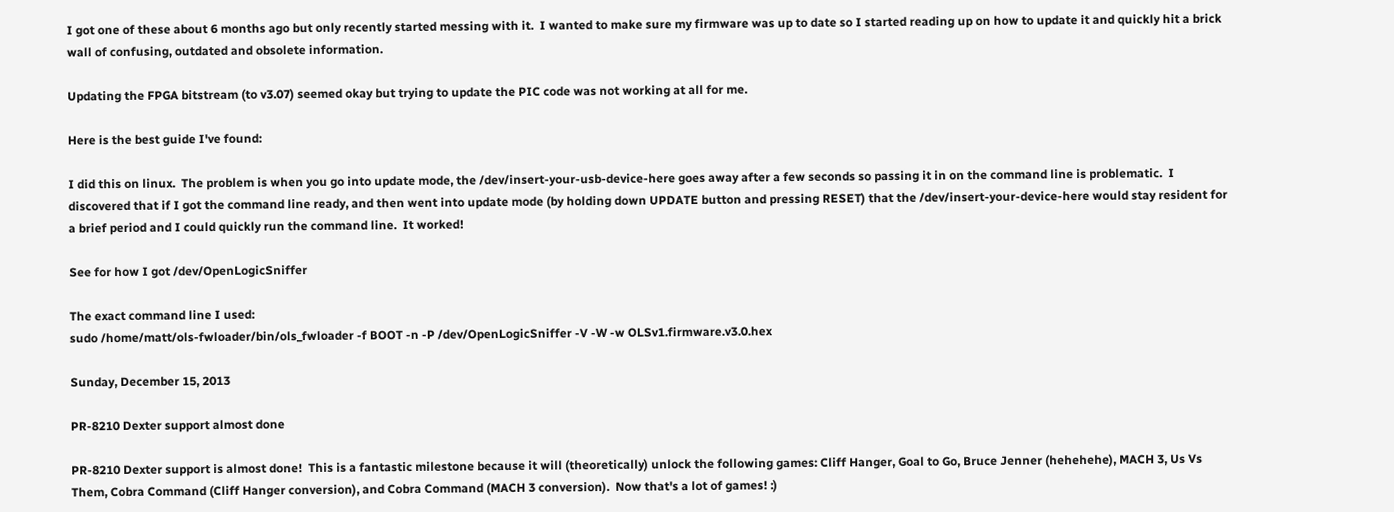I got one of these about 6 months ago but only recently started messing with it.  I wanted to make sure my firmware was up to date so I started reading up on how to update it and quickly hit a brick wall of confusing, outdated and obsolete information.

Updating the FPGA bitstream (to v3.07) seemed okay but trying to update the PIC code was not working at all for me.

Here is the best guide I've found:

I did this on linux.  The problem is when you go into update mode, the /dev/insert-your-usb-device-here goes away after a few seconds so passing it in on the command line is problematic.  I discovered that if I got the command line ready, and then went into update mode (by holding down UPDATE button and pressing RESET) that the /dev/insert-your-device-here would stay resident for a brief period and I could quickly run the command line.  It worked!

See for how I got /dev/OpenLogicSniffer

The exact command line I used:
sudo /home/matt/ols-fwloader/bin/ols_fwloader -f BOOT -n -P /dev/OpenLogicSniffer -V -W -w OLSv1.firmware.v3.0.hex

Sunday, December 15, 2013

PR-8210 Dexter support almost done

PR-8210 Dexter support is almost done!  This is a fantastic milestone because it will (theoretically) unlock the following games: Cliff Hanger, Goal to Go, Bruce Jenner (hehehehe), MACH 3, Us Vs Them, Cobra Command (Cliff Hanger conversion), and Cobra Command (MACH 3 conversion).  Now that's a lot of games! :)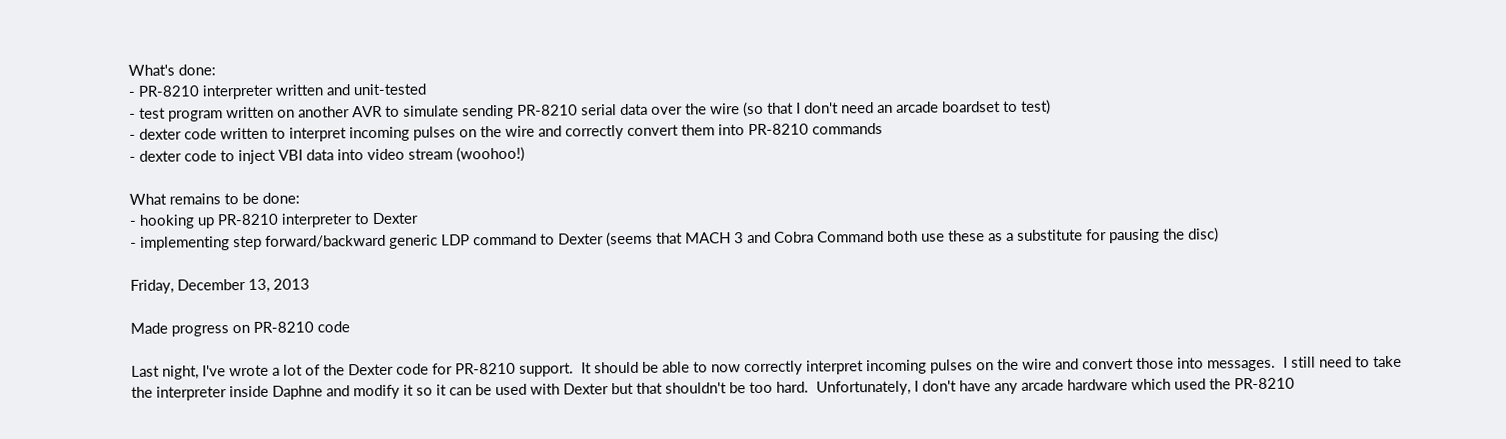What's done:
- PR-8210 interpreter written and unit-tested
- test program written on another AVR to simulate sending PR-8210 serial data over the wire (so that I don't need an arcade boardset to test)
- dexter code written to interpret incoming pulses on the wire and correctly convert them into PR-8210 commands
- dexter code to inject VBI data into video stream (woohoo!)

What remains to be done:
- hooking up PR-8210 interpreter to Dexter
- implementing step forward/backward generic LDP command to Dexter (seems that MACH 3 and Cobra Command both use these as a substitute for pausing the disc)

Friday, December 13, 2013

Made progress on PR-8210 code

Last night, I've wrote a lot of the Dexter code for PR-8210 support.  It should be able to now correctly interpret incoming pulses on the wire and convert those into messages.  I still need to take the interpreter inside Daphne and modify it so it can be used with Dexter but that shouldn't be too hard.  Unfortunately, I don't have any arcade hardware which used the PR-8210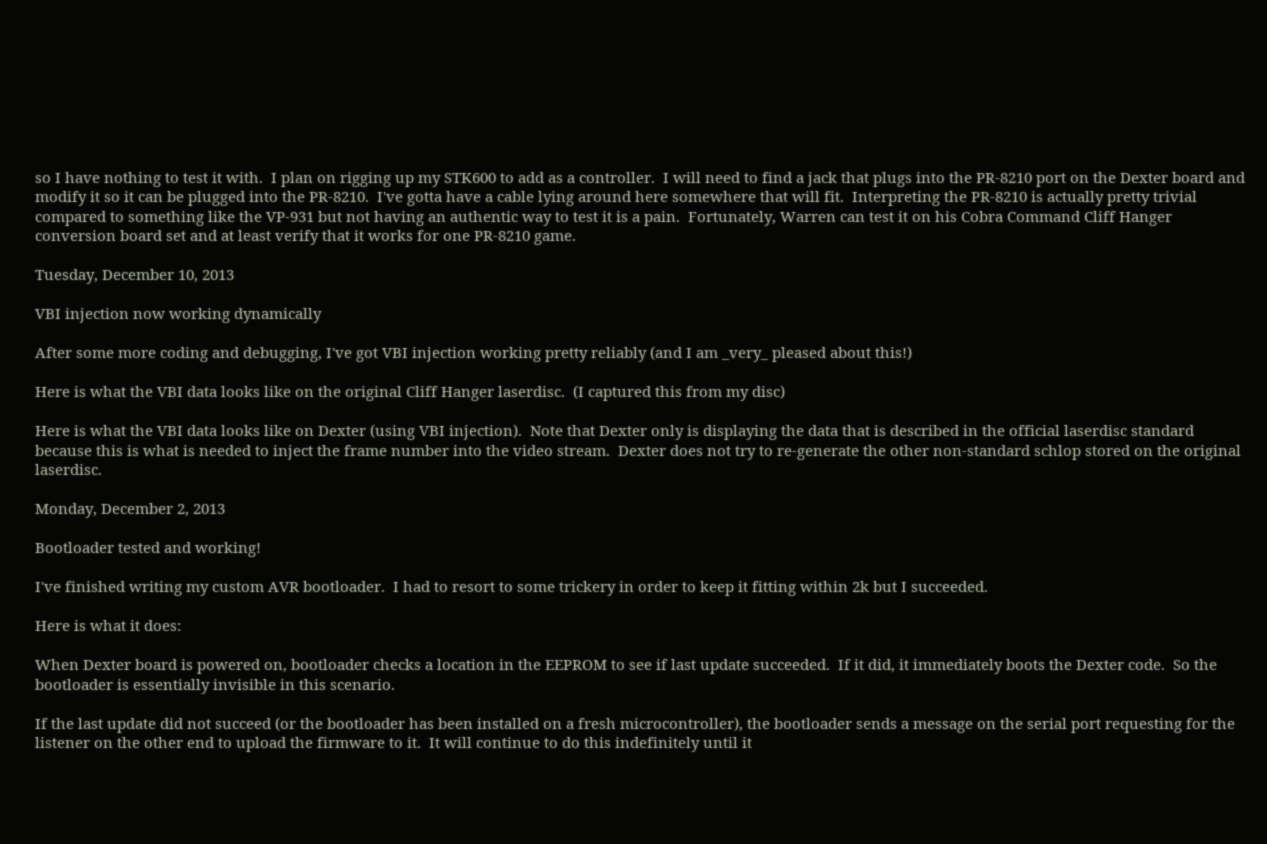so I have nothing to test it with.  I plan on rigging up my STK600 to add as a controller.  I will need to find a jack that plugs into the PR-8210 port on the Dexter board and modify it so it can be plugged into the PR-8210.  I've gotta have a cable lying around here somewhere that will fit.  Interpreting the PR-8210 is actually pretty trivial compared to something like the VP-931 but not having an authentic way to test it is a pain.  Fortunately, Warren can test it on his Cobra Command Cliff Hanger conversion board set and at least verify that it works for one PR-8210 game.

Tuesday, December 10, 2013

VBI injection now working dynamically

After some more coding and debugging, I've got VBI injection working pretty reliably (and I am _very_ pleased about this!)

Here is what the VBI data looks like on the original Cliff Hanger laserdisc.  (I captured this from my disc)

Here is what the VBI data looks like on Dexter (using VBI injection).  Note that Dexter only is displaying the data that is described in the official laserdisc standard because this is what is needed to inject the frame number into the video stream.  Dexter does not try to re-generate the other non-standard schlop stored on the original laserdisc.

Monday, December 2, 2013

Bootloader tested and working!

I've finished writing my custom AVR bootloader.  I had to resort to some trickery in order to keep it fitting within 2k but I succeeded.

Here is what it does:

When Dexter board is powered on, bootloader checks a location in the EEPROM to see if last update succeeded.  If it did, it immediately boots the Dexter code.  So the bootloader is essentially invisible in this scenario.

If the last update did not succeed (or the bootloader has been installed on a fresh microcontroller), the bootloader sends a message on the serial port requesting for the listener on the other end to upload the firmware to it.  It will continue to do this indefinitely until it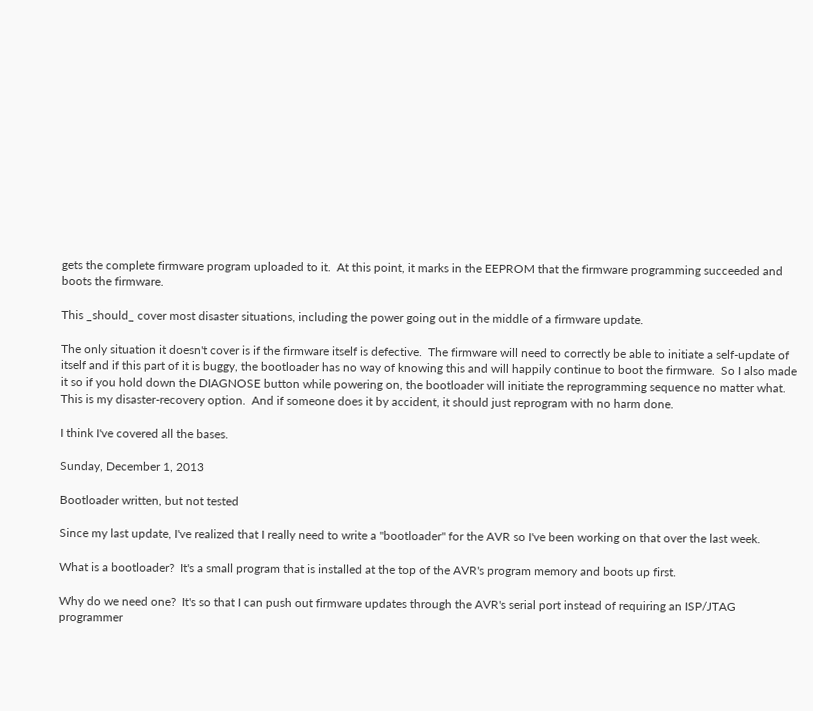gets the complete firmware program uploaded to it.  At this point, it marks in the EEPROM that the firmware programming succeeded and boots the firmware.

This _should_ cover most disaster situations, including the power going out in the middle of a firmware update.

The only situation it doesn't cover is if the firmware itself is defective.  The firmware will need to correctly be able to initiate a self-update of itself and if this part of it is buggy, the bootloader has no way of knowing this and will happily continue to boot the firmware.  So I also made it so if you hold down the DIAGNOSE button while powering on, the bootloader will initiate the reprogramming sequence no matter what.  This is my disaster-recovery option.  And if someone does it by accident, it should just reprogram with no harm done.

I think I've covered all the bases.

Sunday, December 1, 2013

Bootloader written, but not tested

Since my last update, I've realized that I really need to write a "bootloader" for the AVR so I've been working on that over the last week.

What is a bootloader?  It's a small program that is installed at the top of the AVR's program memory and boots up first.

Why do we need one?  It's so that I can push out firmware updates through the AVR's serial port instead of requiring an ISP/JTAG programmer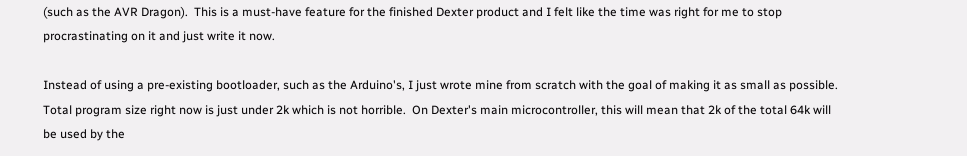(such as the AVR Dragon).  This is a must-have feature for the finished Dexter product and I felt like the time was right for me to stop procrastinating on it and just write it now.

Instead of using a pre-existing bootloader, such as the Arduino's, I just wrote mine from scratch with the goal of making it as small as possible.  Total program size right now is just under 2k which is not horrible.  On Dexter's main microcontroller, this will mean that 2k of the total 64k will be used by the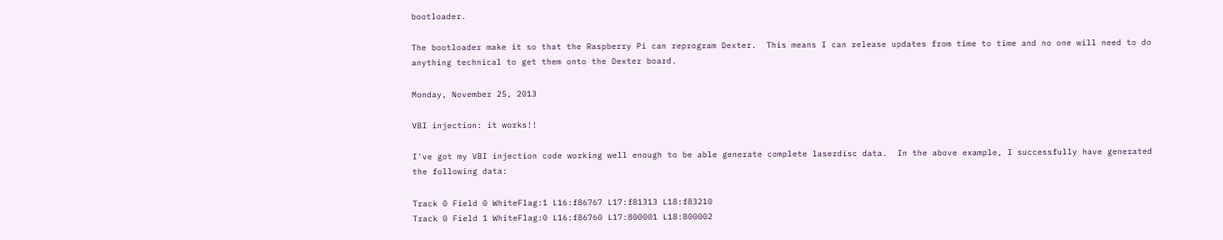bootloader.

The bootloader make it so that the Raspberry Pi can reprogram Dexter.  This means I can release updates from time to time and no one will need to do anything technical to get them onto the Dexter board.

Monday, November 25, 2013

VBI injection: it works!!

I've got my VBI injection code working well enough to be able generate complete laserdisc data.  In the above example, I successfully have generated the following data:

Track 0 Field 0 WhiteFlag:1 L16:f86767 L17:f81313 L18:f83210
Track 0 Field 1 WhiteFlag:0 L16:f86760 L17:800001 L18:800002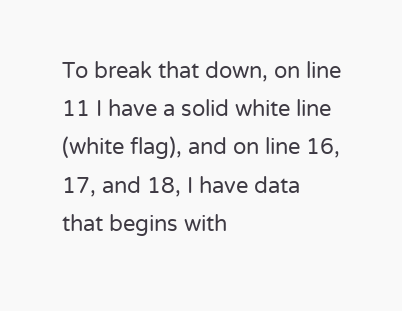To break that down, on line 11 I have a solid white line (white flag), and on line 16, 17, and 18, I have data that begins with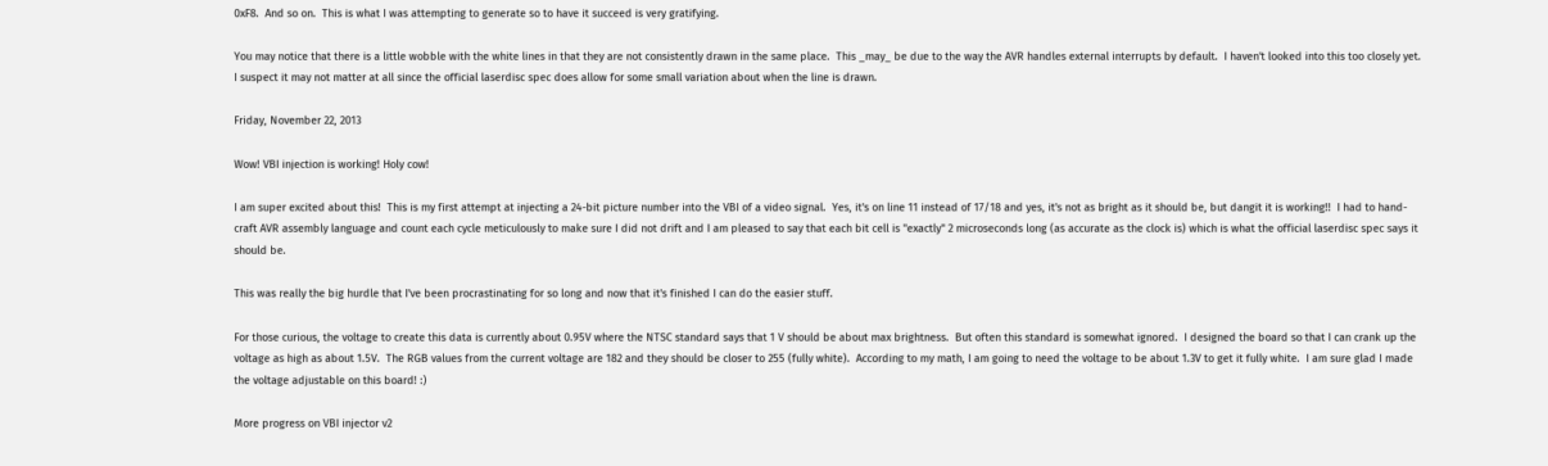0xF8.  And so on.  This is what I was attempting to generate so to have it succeed is very gratifying.

You may notice that there is a little wobble with the white lines in that they are not consistently drawn in the same place.  This _may_ be due to the way the AVR handles external interrupts by default.  I haven't looked into this too closely yet.  I suspect it may not matter at all since the official laserdisc spec does allow for some small variation about when the line is drawn.

Friday, November 22, 2013

Wow! VBI injection is working! Holy cow!

I am super excited about this!  This is my first attempt at injecting a 24-bit picture number into the VBI of a video signal.  Yes, it's on line 11 instead of 17/18 and yes, it's not as bright as it should be, but dangit it is working!!  I had to hand-craft AVR assembly language and count each cycle meticulously to make sure I did not drift and I am pleased to say that each bit cell is "exactly" 2 microseconds long (as accurate as the clock is) which is what the official laserdisc spec says it should be.

This was really the big hurdle that I've been procrastinating for so long and now that it's finished I can do the easier stuff.

For those curious, the voltage to create this data is currently about 0.95V where the NTSC standard says that 1 V should be about max brightness.  But often this standard is somewhat ignored.  I designed the board so that I can crank up the voltage as high as about 1.5V.  The RGB values from the current voltage are 182 and they should be closer to 255 (fully white).  According to my math, I am going to need the voltage to be about 1.3V to get it fully white.  I am sure glad I made the voltage adjustable on this board! :)

More progress on VBI injector v2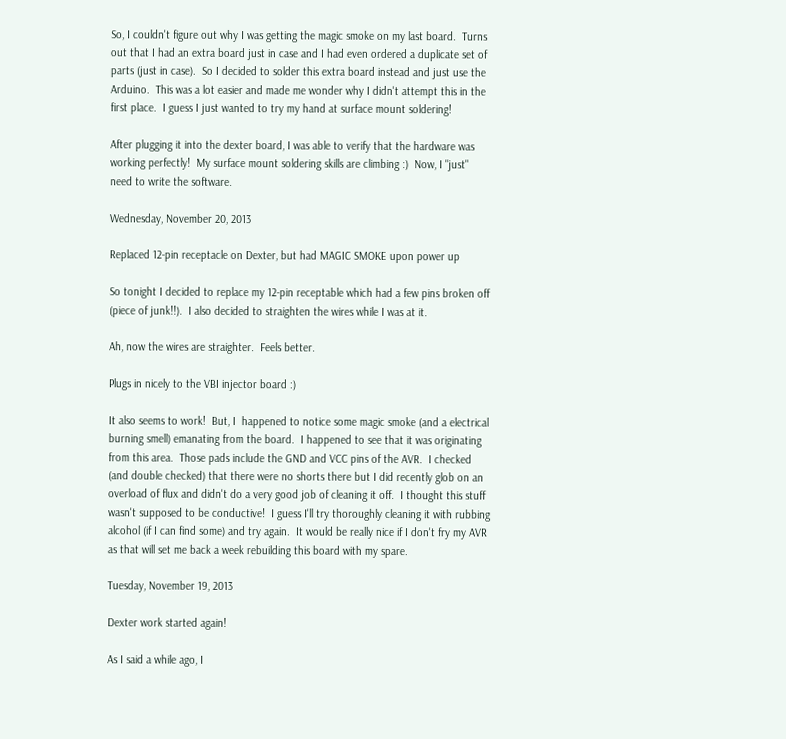So, I couldn't figure out why I was getting the magic smoke on my last board.  Turns out that I had an extra board just in case and I had even ordered a duplicate set of parts (just in case).  So I decided to solder this extra board instead and just use the Arduino.  This was a lot easier and made me wonder why I didn't attempt this in the first place.  I guess I just wanted to try my hand at surface mount soldering!

After plugging it into the dexter board, I was able to verify that the hardware was working perfectly!  My surface mount soldering skills are climbing :)  Now, I "just" need to write the software.

Wednesday, November 20, 2013

Replaced 12-pin receptacle on Dexter, but had MAGIC SMOKE upon power up

So tonight I decided to replace my 12-pin receptable which had a few pins broken off (piece of junk!!).  I also decided to straighten the wires while I was at it.

Ah, now the wires are straighter.  Feels better.

Plugs in nicely to the VBI injector board :)

It also seems to work!  But, I  happened to notice some magic smoke (and a electrical burning smell) emanating from the board.  I happened to see that it was originating from this area.  Those pads include the GND and VCC pins of the AVR.  I checked (and double checked) that there were no shorts there but I did recently glob on an overload of flux and didn't do a very good job of cleaning it off.  I thought this stuff wasn't supposed to be conductive!  I guess I'll try thoroughly cleaning it with rubbing alcohol (if I can find some) and try again.  It would be really nice if I don't fry my AVR as that will set me back a week rebuilding this board with my spare.

Tuesday, November 19, 2013

Dexter work started again!

As I said a while ago, I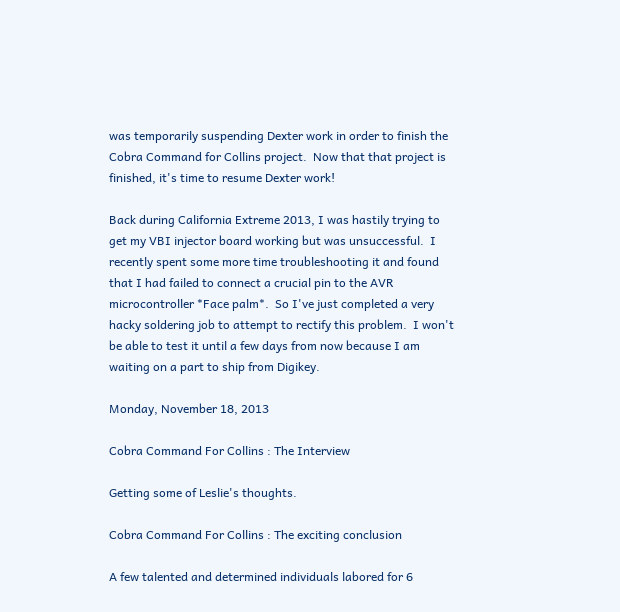was temporarily suspending Dexter work in order to finish the Cobra Command for Collins project.  Now that that project is finished, it's time to resume Dexter work!

Back during California Extreme 2013, I was hastily trying to get my VBI injector board working but was unsuccessful.  I recently spent some more time troubleshooting it and found that I had failed to connect a crucial pin to the AVR microcontroller *Face palm*.  So I've just completed a very hacky soldering job to attempt to rectify this problem.  I won't be able to test it until a few days from now because I am waiting on a part to ship from Digikey.

Monday, November 18, 2013

Cobra Command For Collins : The Interview

Getting some of Leslie's thoughts.

Cobra Command For Collins : The exciting conclusion

A few talented and determined individuals labored for 6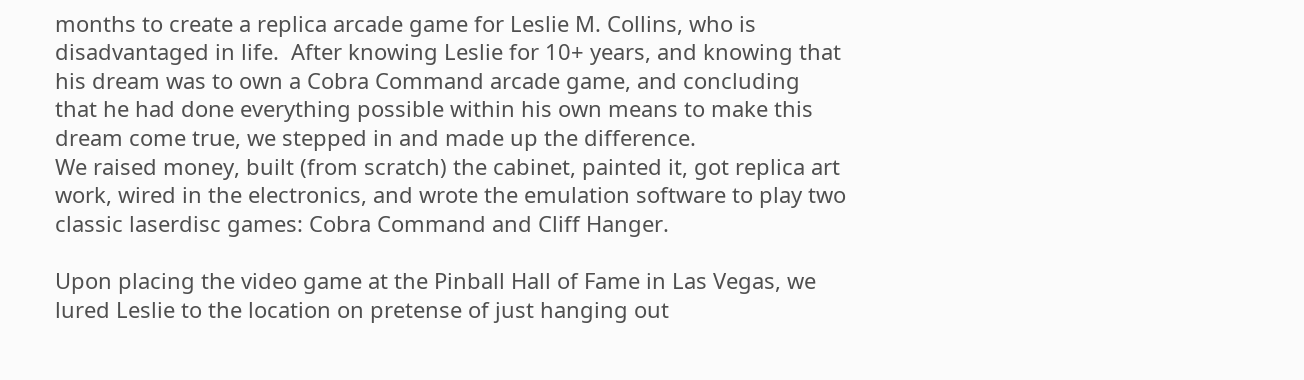months to create a replica arcade game for Leslie M. Collins, who is disadvantaged in life.  After knowing Leslie for 10+ years, and knowing that his dream was to own a Cobra Command arcade game, and concluding that he had done everything possible within his own means to make this dream come true, we stepped in and made up the difference.
We raised money, built (from scratch) the cabinet, painted it, got replica art work, wired in the electronics, and wrote the emulation software to play two classic laserdisc games: Cobra Command and Cliff Hanger.

Upon placing the video game at the Pinball Hall of Fame in Las Vegas, we lured Leslie to the location on pretense of just hanging out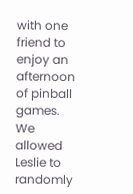with one friend to enjoy an afternoon of pinball games.  We allowed Leslie to randomly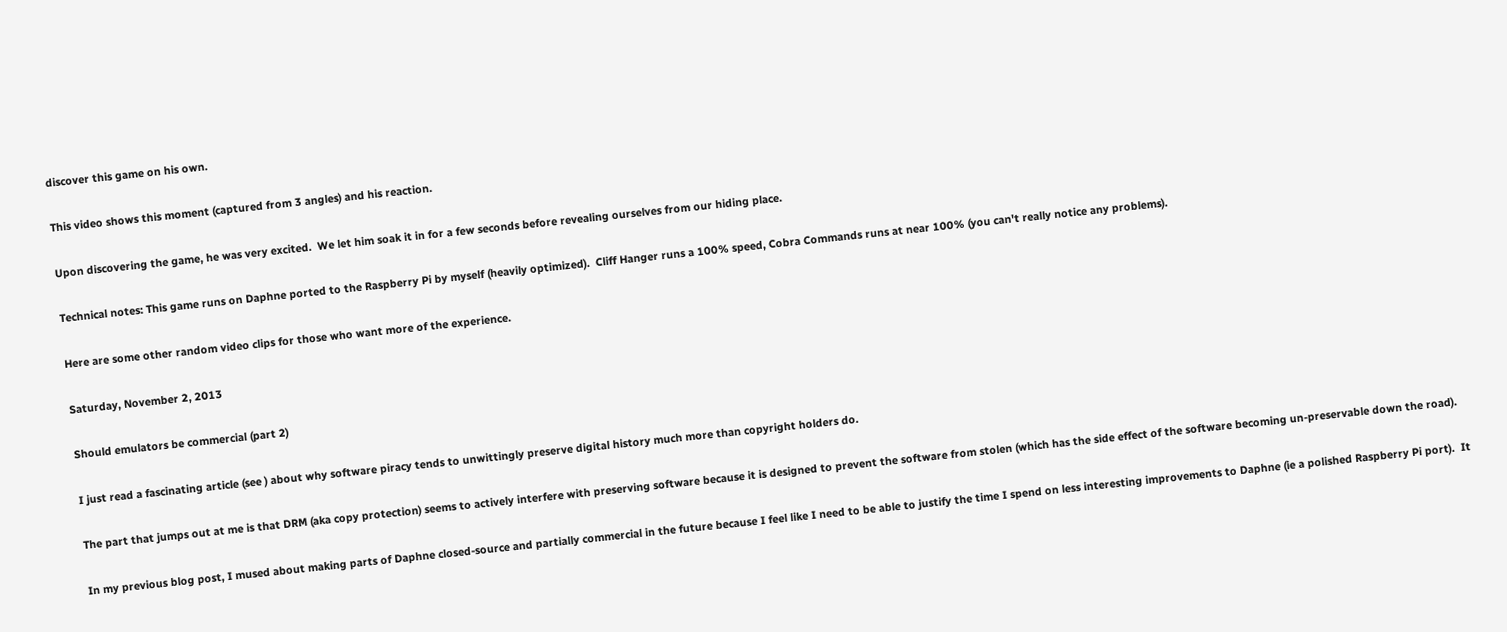discover this game on his own.

This video shows this moment (captured from 3 angles) and his reaction.

Upon discovering the game, he was very excited.  We let him soak it in for a few seconds before revealing ourselves from our hiding place.

Technical notes: This game runs on Daphne ported to the Raspberry Pi by myself (heavily optimized).  Cliff Hanger runs a 100% speed, Cobra Commands runs at near 100% (you can't really notice any problems).

Here are some other random video clips for those who want more of the experience.

Saturday, November 2, 2013

Should emulators be commercial (part 2)

I just read a fascinating article (see ) about why software piracy tends to unwittingly preserve digital history much more than copyright holders do.

The part that jumps out at me is that DRM (aka copy protection) seems to actively interfere with preserving software because it is designed to prevent the software from stolen (which has the side effect of the software becoming un-preservable down the road).

In my previous blog post, I mused about making parts of Daphne closed-source and partially commercial in the future because I feel like I need to be able to justify the time I spend on less interesting improvements to Daphne (ie a polished Raspberry Pi port).  It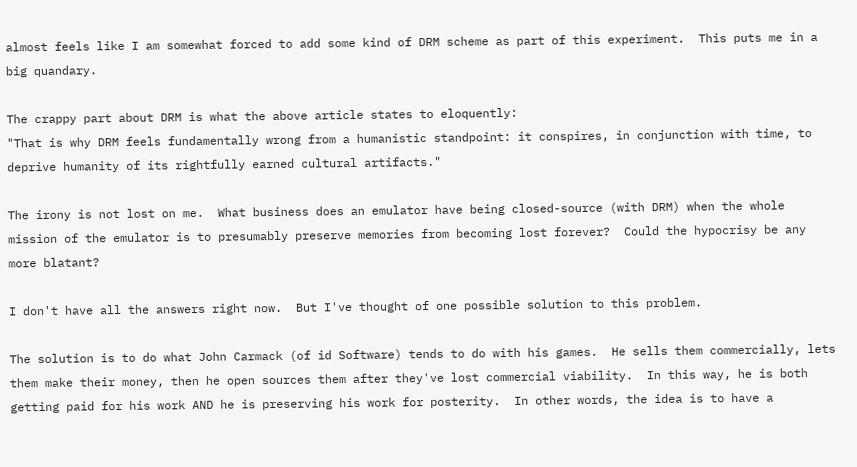almost feels like I am somewhat forced to add some kind of DRM scheme as part of this experiment.  This puts me in a big quandary.

The crappy part about DRM is what the above article states to eloquently:
"That is why DRM feels fundamentally wrong from a humanistic standpoint: it conspires, in conjunction with time, to deprive humanity of its rightfully earned cultural artifacts."

The irony is not lost on me.  What business does an emulator have being closed-source (with DRM) when the whole mission of the emulator is to presumably preserve memories from becoming lost forever?  Could the hypocrisy be any more blatant?

I don't have all the answers right now.  But I've thought of one possible solution to this problem.

The solution is to do what John Carmack (of id Software) tends to do with his games.  He sells them commercially, lets them make their money, then he open sources them after they've lost commercial viability.  In this way, he is both getting paid for his work AND he is preserving his work for posterity.  In other words, the idea is to have a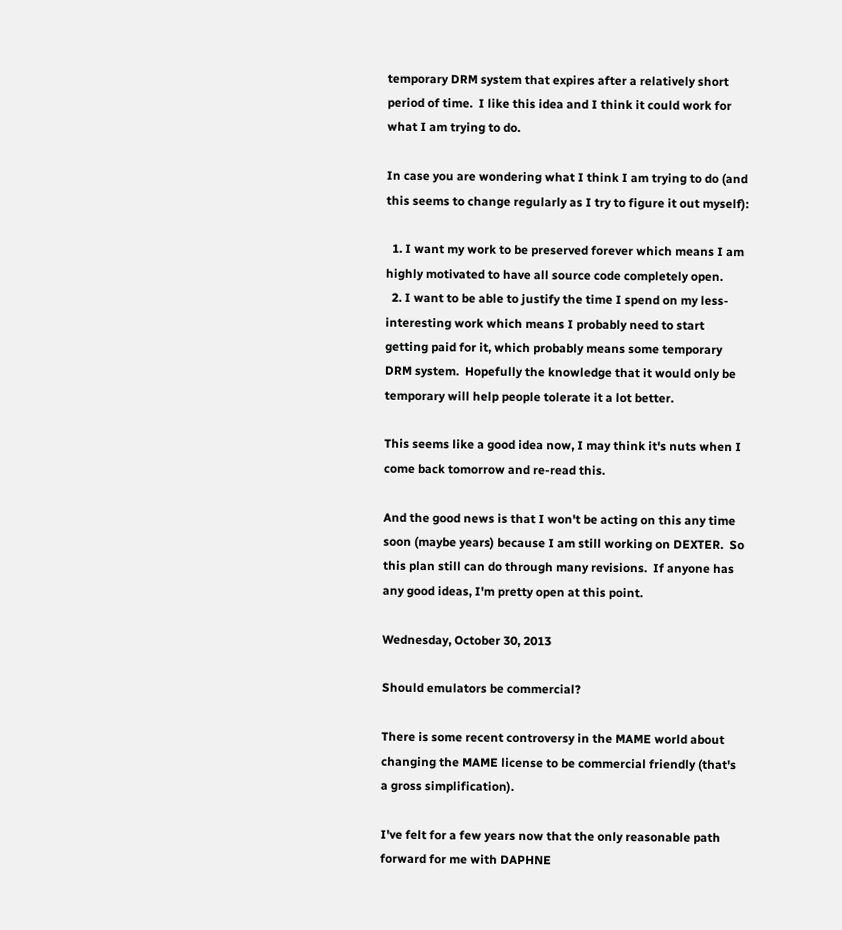temporary DRM system that expires after a relatively short period of time.  I like this idea and I think it could work for what I am trying to do.

In case you are wondering what I think I am trying to do (and this seems to change regularly as I try to figure it out myself):

  1. I want my work to be preserved forever which means I am highly motivated to have all source code completely open.
  2. I want to be able to justify the time I spend on my less-interesting work which means I probably need to start getting paid for it, which probably means some temporary DRM system.  Hopefully the knowledge that it would only be temporary will help people tolerate it a lot better.

This seems like a good idea now, I may think it's nuts when I come back tomorrow and re-read this.

And the good news is that I won't be acting on this any time soon (maybe years) because I am still working on DEXTER.  So this plan still can do through many revisions.  If anyone has any good ideas, I'm pretty open at this point.

Wednesday, October 30, 2013

Should emulators be commercial?

There is some recent controversy in the MAME world about changing the MAME license to be commercial friendly (that's a gross simplification).

I've felt for a few years now that the only reasonable path forward for me with DAPHNE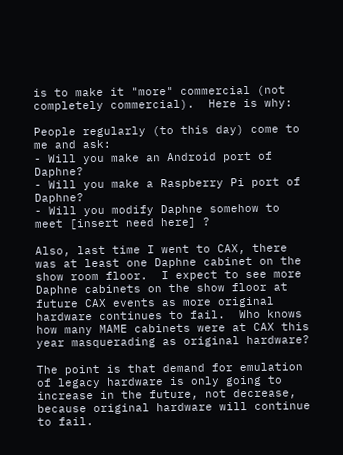is to make it "more" commercial (not completely commercial).  Here is why:

People regularly (to this day) come to me and ask:
- Will you make an Android port of Daphne?
- Will you make a Raspberry Pi port of Daphne?
- Will you modify Daphne somehow to meet [insert need here] ?

Also, last time I went to CAX, there was at least one Daphne cabinet on the show room floor.  I expect to see more Daphne cabinets on the show floor at future CAX events as more original hardware continues to fail.  Who knows how many MAME cabinets were at CAX this year masquerading as original hardware?

The point is that demand for emulation of legacy hardware is only going to increase in the future, not decrease, because original hardware will continue to fail.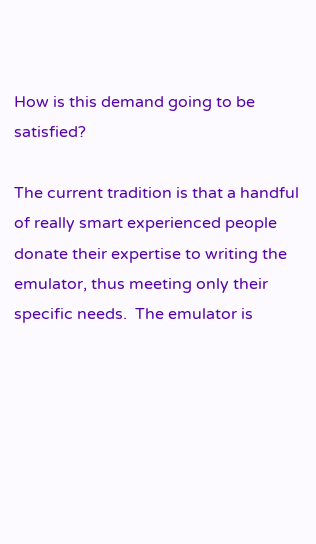How is this demand going to be satisfied?

The current tradition is that a handful of really smart experienced people donate their expertise to writing the emulator, thus meeting only their specific needs.  The emulator is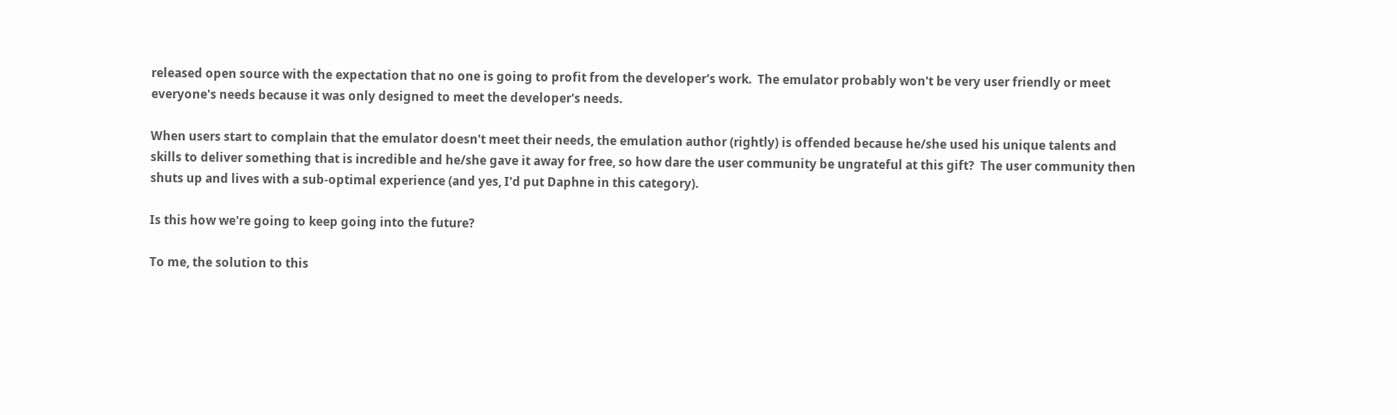released open source with the expectation that no one is going to profit from the developer's work.  The emulator probably won't be very user friendly or meet everyone's needs because it was only designed to meet the developer's needs.

When users start to complain that the emulator doesn't meet their needs, the emulation author (rightly) is offended because he/she used his unique talents and skills to deliver something that is incredible and he/she gave it away for free, so how dare the user community be ungrateful at this gift?  The user community then shuts up and lives with a sub-optimal experience (and yes, I'd put Daphne in this category).

Is this how we're going to keep going into the future?

To me, the solution to this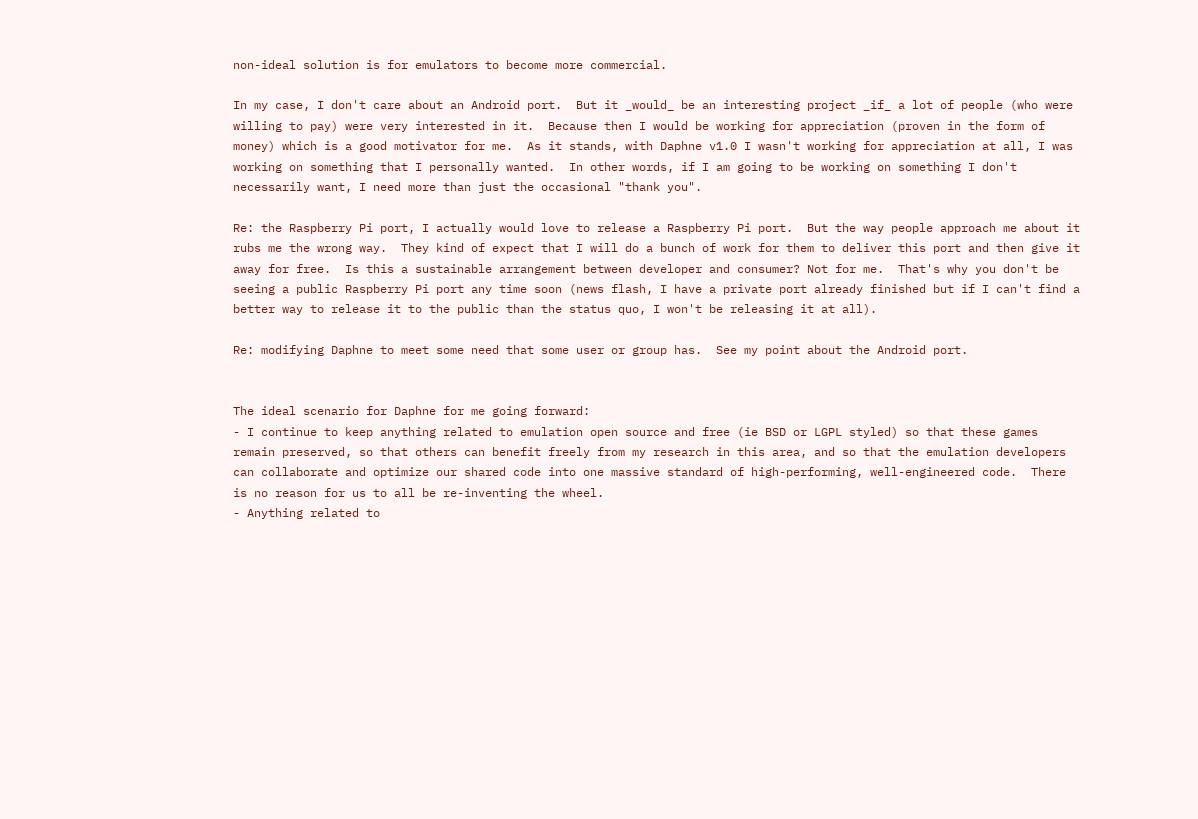non-ideal solution is for emulators to become more commercial.

In my case, I don't care about an Android port.  But it _would_ be an interesting project _if_ a lot of people (who were willing to pay) were very interested in it.  Because then I would be working for appreciation (proven in the form of money) which is a good motivator for me.  As it stands, with Daphne v1.0 I wasn't working for appreciation at all, I was working on something that I personally wanted.  In other words, if I am going to be working on something I don't necessarily want, I need more than just the occasional "thank you".

Re: the Raspberry Pi port, I actually would love to release a Raspberry Pi port.  But the way people approach me about it rubs me the wrong way.  They kind of expect that I will do a bunch of work for them to deliver this port and then give it away for free.  Is this a sustainable arrangement between developer and consumer? Not for me.  That's why you don't be seeing a public Raspberry Pi port any time soon (news flash, I have a private port already finished but if I can't find a better way to release it to the public than the status quo, I won't be releasing it at all).

Re: modifying Daphne to meet some need that some user or group has.  See my point about the Android port.


The ideal scenario for Daphne for me going forward:
- I continue to keep anything related to emulation open source and free (ie BSD or LGPL styled) so that these games remain preserved, so that others can benefit freely from my research in this area, and so that the emulation developers can collaborate and optimize our shared code into one massive standard of high-performing, well-engineered code.  There is no reason for us to all be re-inventing the wheel.
- Anything related to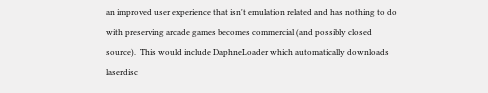an improved user experience that isn't emulation related and has nothing to do with preserving arcade games becomes commercial (and possibly closed source).  This would include DaphneLoader which automatically downloads laserdisc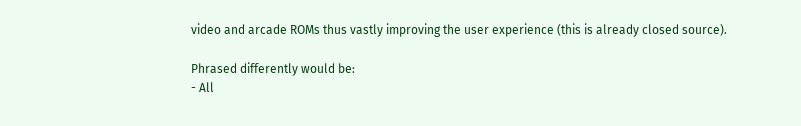video and arcade ROMs thus vastly improving the user experience (this is already closed source).

Phrased differently would be:
- All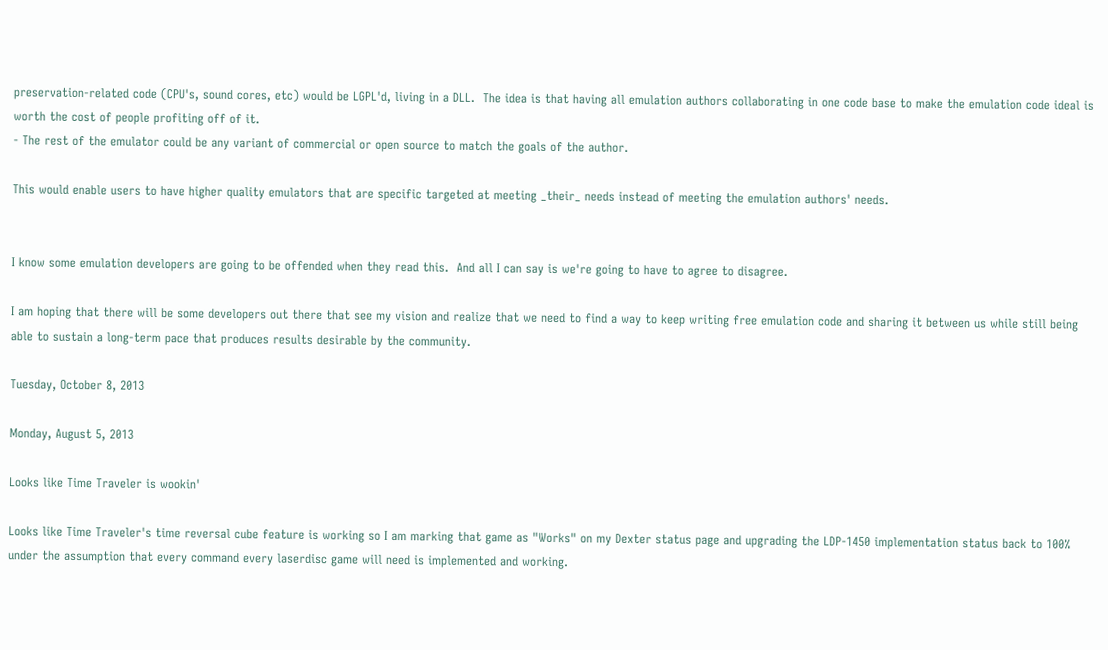preservation-related code (CPU's, sound cores, etc) would be LGPL'd, living in a DLL.  The idea is that having all emulation authors collaborating in one code base to make the emulation code ideal is worth the cost of people profiting off of it.
- The rest of the emulator could be any variant of commercial or open source to match the goals of the author.

This would enable users to have higher quality emulators that are specific targeted at meeting _their_ needs instead of meeting the emulation authors' needs.


I know some emulation developers are going to be offended when they read this.  And all I can say is we're going to have to agree to disagree.

I am hoping that there will be some developers out there that see my vision and realize that we need to find a way to keep writing free emulation code and sharing it between us while still being able to sustain a long-term pace that produces results desirable by the community.

Tuesday, October 8, 2013

Monday, August 5, 2013

Looks like Time Traveler is wookin'

Looks like Time Traveler's time reversal cube feature is working so I am marking that game as "Works" on my Dexter status page and upgrading the LDP-1450 implementation status back to 100% under the assumption that every command every laserdisc game will need is implemented and working.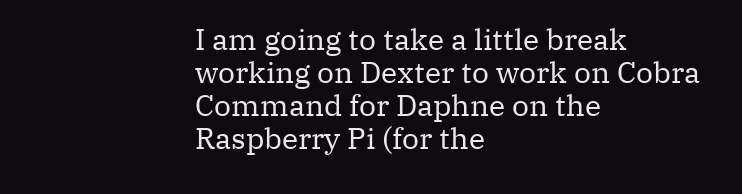I am going to take a little break working on Dexter to work on Cobra Command for Daphne on the Raspberry Pi (for the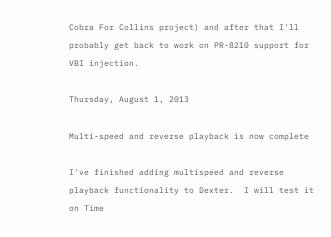Cobra For Collins project) and after that I'll probably get back to work on PR-8210 support for VBI injection.

Thursday, August 1, 2013

Multi-speed and reverse playback is now complete

I've finished adding multispeed and reverse playback functionality to Dexter.  I will test it on Time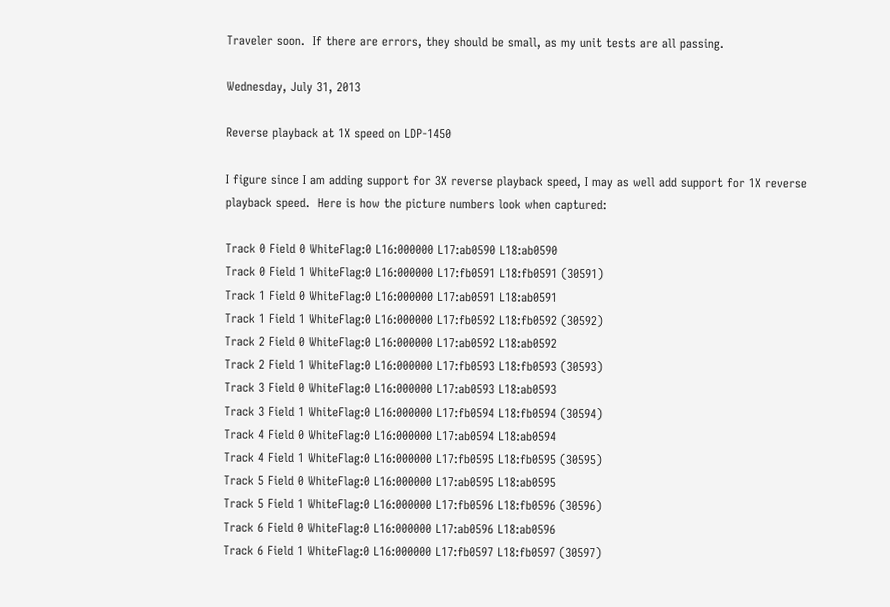Traveler soon.  If there are errors, they should be small, as my unit tests are all passing.

Wednesday, July 31, 2013

Reverse playback at 1X speed on LDP-1450

I figure since I am adding support for 3X reverse playback speed, I may as well add support for 1X reverse playback speed.  Here is how the picture numbers look when captured:

Track 0 Field 0 WhiteFlag:0 L16:000000 L17:ab0590 L18:ab0590
Track 0 Field 1 WhiteFlag:0 L16:000000 L17:fb0591 L18:fb0591 (30591)
Track 1 Field 0 WhiteFlag:0 L16:000000 L17:ab0591 L18:ab0591
Track 1 Field 1 WhiteFlag:0 L16:000000 L17:fb0592 L18:fb0592 (30592)
Track 2 Field 0 WhiteFlag:0 L16:000000 L17:ab0592 L18:ab0592
Track 2 Field 1 WhiteFlag:0 L16:000000 L17:fb0593 L18:fb0593 (30593)
Track 3 Field 0 WhiteFlag:0 L16:000000 L17:ab0593 L18:ab0593
Track 3 Field 1 WhiteFlag:0 L16:000000 L17:fb0594 L18:fb0594 (30594)
Track 4 Field 0 WhiteFlag:0 L16:000000 L17:ab0594 L18:ab0594
Track 4 Field 1 WhiteFlag:0 L16:000000 L17:fb0595 L18:fb0595 (30595)
Track 5 Field 0 WhiteFlag:0 L16:000000 L17:ab0595 L18:ab0595
Track 5 Field 1 WhiteFlag:0 L16:000000 L17:fb0596 L18:fb0596 (30596)
Track 6 Field 0 WhiteFlag:0 L16:000000 L17:ab0596 L18:ab0596
Track 6 Field 1 WhiteFlag:0 L16:000000 L17:fb0597 L18:fb0597 (30597)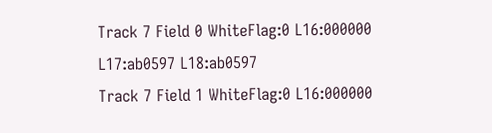Track 7 Field 0 WhiteFlag:0 L16:000000 L17:ab0597 L18:ab0597
Track 7 Field 1 WhiteFlag:0 L16:000000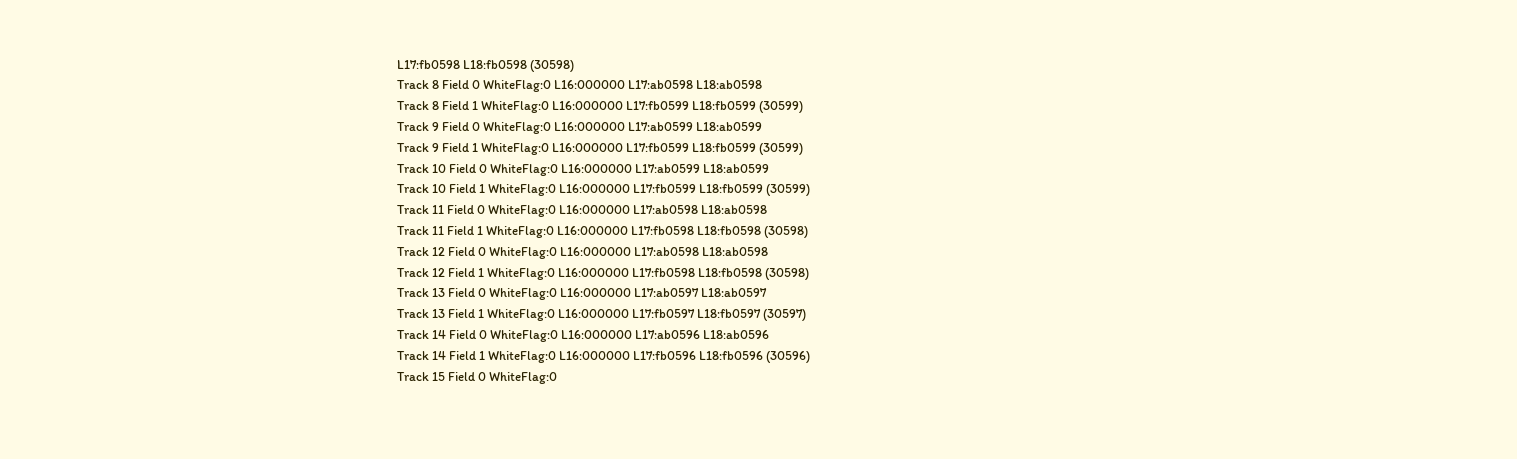L17:fb0598 L18:fb0598 (30598)
Track 8 Field 0 WhiteFlag:0 L16:000000 L17:ab0598 L18:ab0598
Track 8 Field 1 WhiteFlag:0 L16:000000 L17:fb0599 L18:fb0599 (30599)
Track 9 Field 0 WhiteFlag:0 L16:000000 L17:ab0599 L18:ab0599
Track 9 Field 1 WhiteFlag:0 L16:000000 L17:fb0599 L18:fb0599 (30599)
Track 10 Field 0 WhiteFlag:0 L16:000000 L17:ab0599 L18:ab0599
Track 10 Field 1 WhiteFlag:0 L16:000000 L17:fb0599 L18:fb0599 (30599)
Track 11 Field 0 WhiteFlag:0 L16:000000 L17:ab0598 L18:ab0598
Track 11 Field 1 WhiteFlag:0 L16:000000 L17:fb0598 L18:fb0598 (30598)
Track 12 Field 0 WhiteFlag:0 L16:000000 L17:ab0598 L18:ab0598
Track 12 Field 1 WhiteFlag:0 L16:000000 L17:fb0598 L18:fb0598 (30598)
Track 13 Field 0 WhiteFlag:0 L16:000000 L17:ab0597 L18:ab0597
Track 13 Field 1 WhiteFlag:0 L16:000000 L17:fb0597 L18:fb0597 (30597)
Track 14 Field 0 WhiteFlag:0 L16:000000 L17:ab0596 L18:ab0596
Track 14 Field 1 WhiteFlag:0 L16:000000 L17:fb0596 L18:fb0596 (30596)
Track 15 Field 0 WhiteFlag:0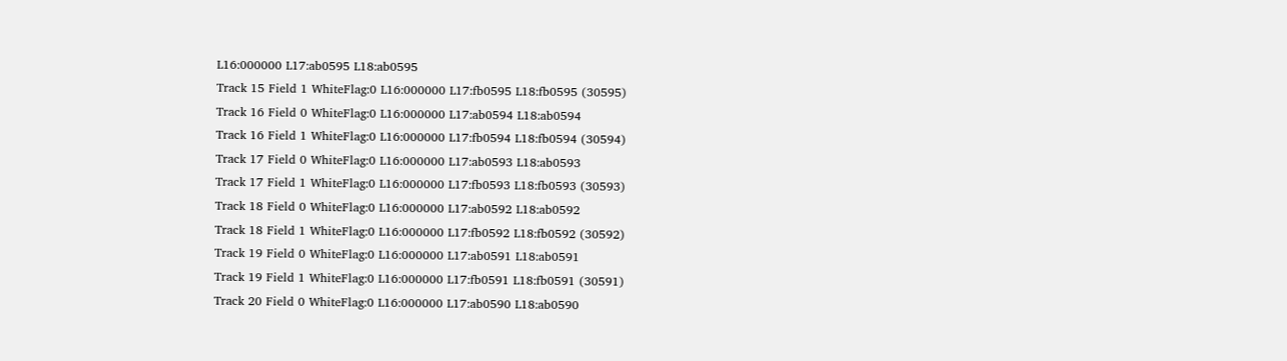L16:000000 L17:ab0595 L18:ab0595
Track 15 Field 1 WhiteFlag:0 L16:000000 L17:fb0595 L18:fb0595 (30595)
Track 16 Field 0 WhiteFlag:0 L16:000000 L17:ab0594 L18:ab0594
Track 16 Field 1 WhiteFlag:0 L16:000000 L17:fb0594 L18:fb0594 (30594)
Track 17 Field 0 WhiteFlag:0 L16:000000 L17:ab0593 L18:ab0593
Track 17 Field 1 WhiteFlag:0 L16:000000 L17:fb0593 L18:fb0593 (30593)
Track 18 Field 0 WhiteFlag:0 L16:000000 L17:ab0592 L18:ab0592
Track 18 Field 1 WhiteFlag:0 L16:000000 L17:fb0592 L18:fb0592 (30592)
Track 19 Field 0 WhiteFlag:0 L16:000000 L17:ab0591 L18:ab0591
Track 19 Field 1 WhiteFlag:0 L16:000000 L17:fb0591 L18:fb0591 (30591)
Track 20 Field 0 WhiteFlag:0 L16:000000 L17:ab0590 L18:ab0590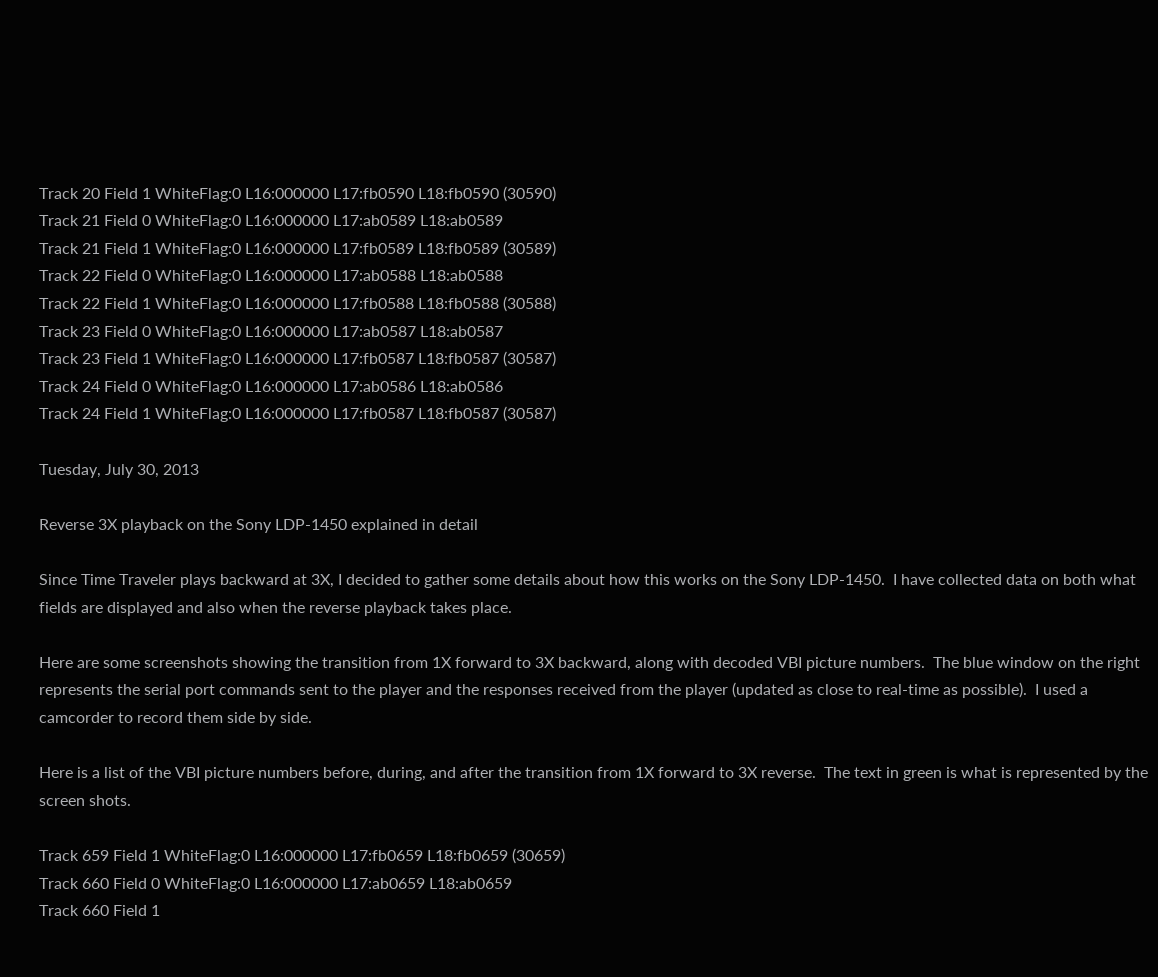Track 20 Field 1 WhiteFlag:0 L16:000000 L17:fb0590 L18:fb0590 (30590)
Track 21 Field 0 WhiteFlag:0 L16:000000 L17:ab0589 L18:ab0589
Track 21 Field 1 WhiteFlag:0 L16:000000 L17:fb0589 L18:fb0589 (30589)
Track 22 Field 0 WhiteFlag:0 L16:000000 L17:ab0588 L18:ab0588
Track 22 Field 1 WhiteFlag:0 L16:000000 L17:fb0588 L18:fb0588 (30588)
Track 23 Field 0 WhiteFlag:0 L16:000000 L17:ab0587 L18:ab0587
Track 23 Field 1 WhiteFlag:0 L16:000000 L17:fb0587 L18:fb0587 (30587)
Track 24 Field 0 WhiteFlag:0 L16:000000 L17:ab0586 L18:ab0586
Track 24 Field 1 WhiteFlag:0 L16:000000 L17:fb0587 L18:fb0587 (30587)

Tuesday, July 30, 2013

Reverse 3X playback on the Sony LDP-1450 explained in detail

Since Time Traveler plays backward at 3X, I decided to gather some details about how this works on the Sony LDP-1450.  I have collected data on both what fields are displayed and also when the reverse playback takes place.

Here are some screenshots showing the transition from 1X forward to 3X backward, along with decoded VBI picture numbers.  The blue window on the right represents the serial port commands sent to the player and the responses received from the player (updated as close to real-time as possible).  I used a camcorder to record them side by side.

Here is a list of the VBI picture numbers before, during, and after the transition from 1X forward to 3X reverse.  The text in green is what is represented by the screen shots.

Track 659 Field 1 WhiteFlag:0 L16:000000 L17:fb0659 L18:fb0659 (30659)
Track 660 Field 0 WhiteFlag:0 L16:000000 L17:ab0659 L18:ab0659
Track 660 Field 1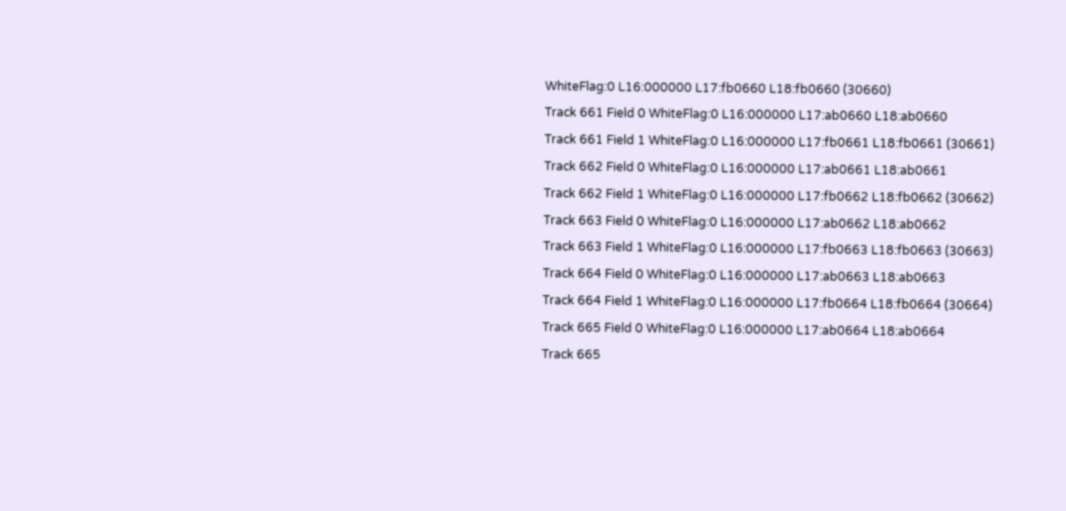WhiteFlag:0 L16:000000 L17:fb0660 L18:fb0660 (30660)
Track 661 Field 0 WhiteFlag:0 L16:000000 L17:ab0660 L18:ab0660
Track 661 Field 1 WhiteFlag:0 L16:000000 L17:fb0661 L18:fb0661 (30661)
Track 662 Field 0 WhiteFlag:0 L16:000000 L17:ab0661 L18:ab0661
Track 662 Field 1 WhiteFlag:0 L16:000000 L17:fb0662 L18:fb0662 (30662)
Track 663 Field 0 WhiteFlag:0 L16:000000 L17:ab0662 L18:ab0662
Track 663 Field 1 WhiteFlag:0 L16:000000 L17:fb0663 L18:fb0663 (30663)
Track 664 Field 0 WhiteFlag:0 L16:000000 L17:ab0663 L18:ab0663
Track 664 Field 1 WhiteFlag:0 L16:000000 L17:fb0664 L18:fb0664 (30664)
Track 665 Field 0 WhiteFlag:0 L16:000000 L17:ab0664 L18:ab0664
Track 665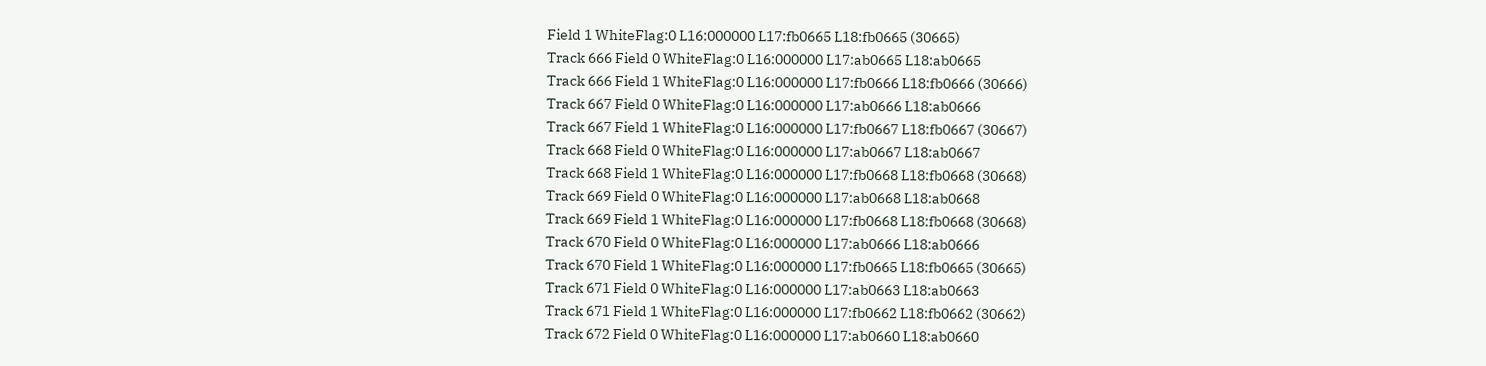Field 1 WhiteFlag:0 L16:000000 L17:fb0665 L18:fb0665 (30665)
Track 666 Field 0 WhiteFlag:0 L16:000000 L17:ab0665 L18:ab0665
Track 666 Field 1 WhiteFlag:0 L16:000000 L17:fb0666 L18:fb0666 (30666)
Track 667 Field 0 WhiteFlag:0 L16:000000 L17:ab0666 L18:ab0666
Track 667 Field 1 WhiteFlag:0 L16:000000 L17:fb0667 L18:fb0667 (30667)
Track 668 Field 0 WhiteFlag:0 L16:000000 L17:ab0667 L18:ab0667
Track 668 Field 1 WhiteFlag:0 L16:000000 L17:fb0668 L18:fb0668 (30668)
Track 669 Field 0 WhiteFlag:0 L16:000000 L17:ab0668 L18:ab0668
Track 669 Field 1 WhiteFlag:0 L16:000000 L17:fb0668 L18:fb0668 (30668)
Track 670 Field 0 WhiteFlag:0 L16:000000 L17:ab0666 L18:ab0666
Track 670 Field 1 WhiteFlag:0 L16:000000 L17:fb0665 L18:fb0665 (30665)
Track 671 Field 0 WhiteFlag:0 L16:000000 L17:ab0663 L18:ab0663
Track 671 Field 1 WhiteFlag:0 L16:000000 L17:fb0662 L18:fb0662 (30662)
Track 672 Field 0 WhiteFlag:0 L16:000000 L17:ab0660 L18:ab0660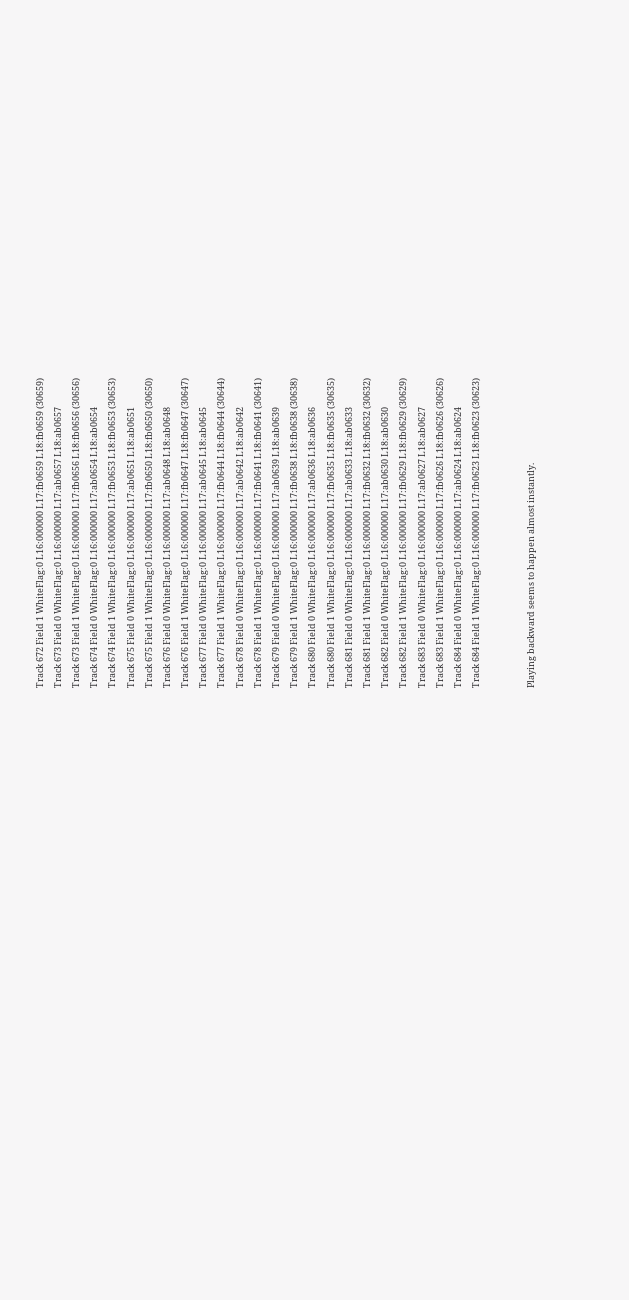Track 672 Field 1 WhiteFlag:0 L16:000000 L17:fb0659 L18:fb0659 (30659)
Track 673 Field 0 WhiteFlag:0 L16:000000 L17:ab0657 L18:ab0657
Track 673 Field 1 WhiteFlag:0 L16:000000 L17:fb0656 L18:fb0656 (30656)
Track 674 Field 0 WhiteFlag:0 L16:000000 L17:ab0654 L18:ab0654
Track 674 Field 1 WhiteFlag:0 L16:000000 L17:fb0653 L18:fb0653 (30653)
Track 675 Field 0 WhiteFlag:0 L16:000000 L17:ab0651 L18:ab0651
Track 675 Field 1 WhiteFlag:0 L16:000000 L17:fb0650 L18:fb0650 (30650)
Track 676 Field 0 WhiteFlag:0 L16:000000 L17:ab0648 L18:ab0648
Track 676 Field 1 WhiteFlag:0 L16:000000 L17:fb0647 L18:fb0647 (30647)
Track 677 Field 0 WhiteFlag:0 L16:000000 L17:ab0645 L18:ab0645
Track 677 Field 1 WhiteFlag:0 L16:000000 L17:fb0644 L18:fb0644 (30644)
Track 678 Field 0 WhiteFlag:0 L16:000000 L17:ab0642 L18:ab0642
Track 678 Field 1 WhiteFlag:0 L16:000000 L17:fb0641 L18:fb0641 (30641)
Track 679 Field 0 WhiteFlag:0 L16:000000 L17:ab0639 L18:ab0639
Track 679 Field 1 WhiteFlag:0 L16:000000 L17:fb0638 L18:fb0638 (30638)
Track 680 Field 0 WhiteFlag:0 L16:000000 L17:ab0636 L18:ab0636
Track 680 Field 1 WhiteFlag:0 L16:000000 L17:fb0635 L18:fb0635 (30635)
Track 681 Field 0 WhiteFlag:0 L16:000000 L17:ab0633 L18:ab0633
Track 681 Field 1 WhiteFlag:0 L16:000000 L17:fb0632 L18:fb0632 (30632)
Track 682 Field 0 WhiteFlag:0 L16:000000 L17:ab0630 L18:ab0630
Track 682 Field 1 WhiteFlag:0 L16:000000 L17:fb0629 L18:fb0629 (30629)
Track 683 Field 0 WhiteFlag:0 L16:000000 L17:ab0627 L18:ab0627
Track 683 Field 1 WhiteFlag:0 L16:000000 L17:fb0626 L18:fb0626 (30626)
Track 684 Field 0 WhiteFlag:0 L16:000000 L17:ab0624 L18:ab0624
Track 684 Field 1 WhiteFlag:0 L16:000000 L17:fb0623 L18:fb0623 (30623)


Playing backward seems to happen almost instantly.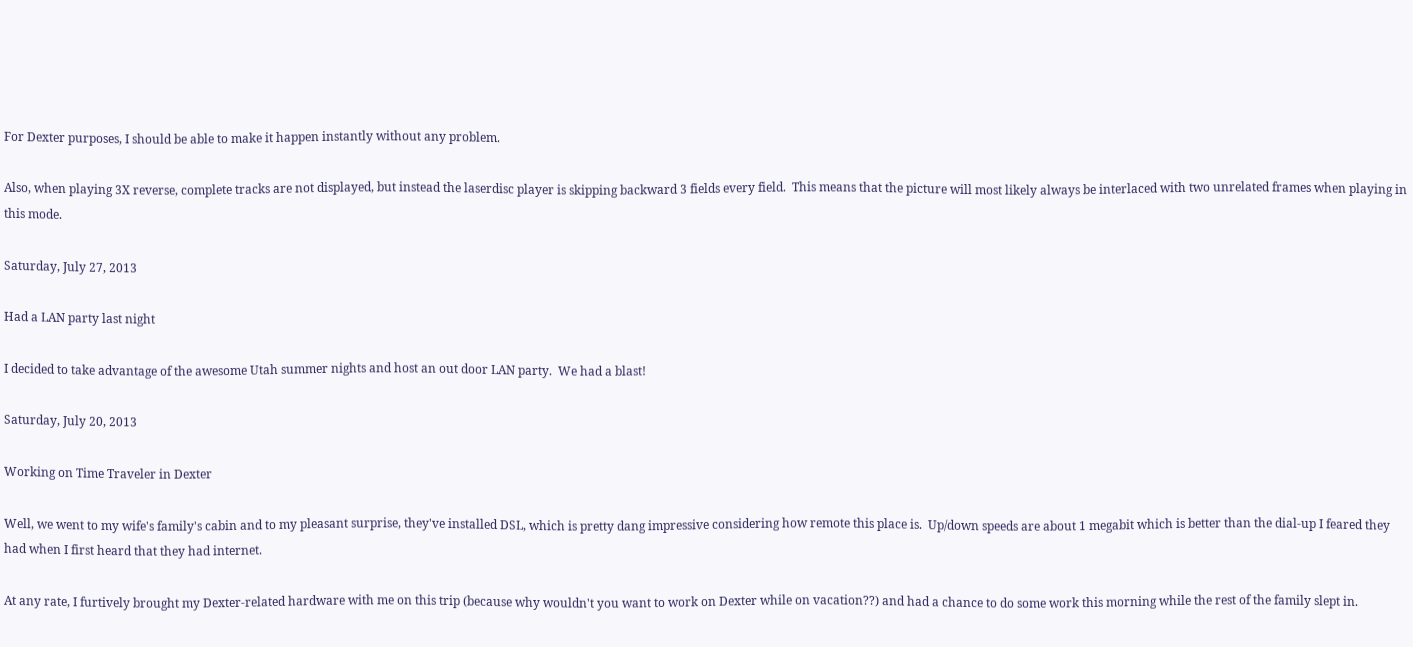For Dexter purposes, I should be able to make it happen instantly without any problem.

Also, when playing 3X reverse, complete tracks are not displayed, but instead the laserdisc player is skipping backward 3 fields every field.  This means that the picture will most likely always be interlaced with two unrelated frames when playing in this mode.

Saturday, July 27, 2013

Had a LAN party last night

I decided to take advantage of the awesome Utah summer nights and host an out door LAN party.  We had a blast!

Saturday, July 20, 2013

Working on Time Traveler in Dexter

Well, we went to my wife's family's cabin and to my pleasant surprise, they've installed DSL, which is pretty dang impressive considering how remote this place is.  Up/down speeds are about 1 megabit which is better than the dial-up I feared they had when I first heard that they had internet.

At any rate, I furtively brought my Dexter-related hardware with me on this trip (because why wouldn't you want to work on Dexter while on vacation??) and had a chance to do some work this morning while the rest of the family slept in.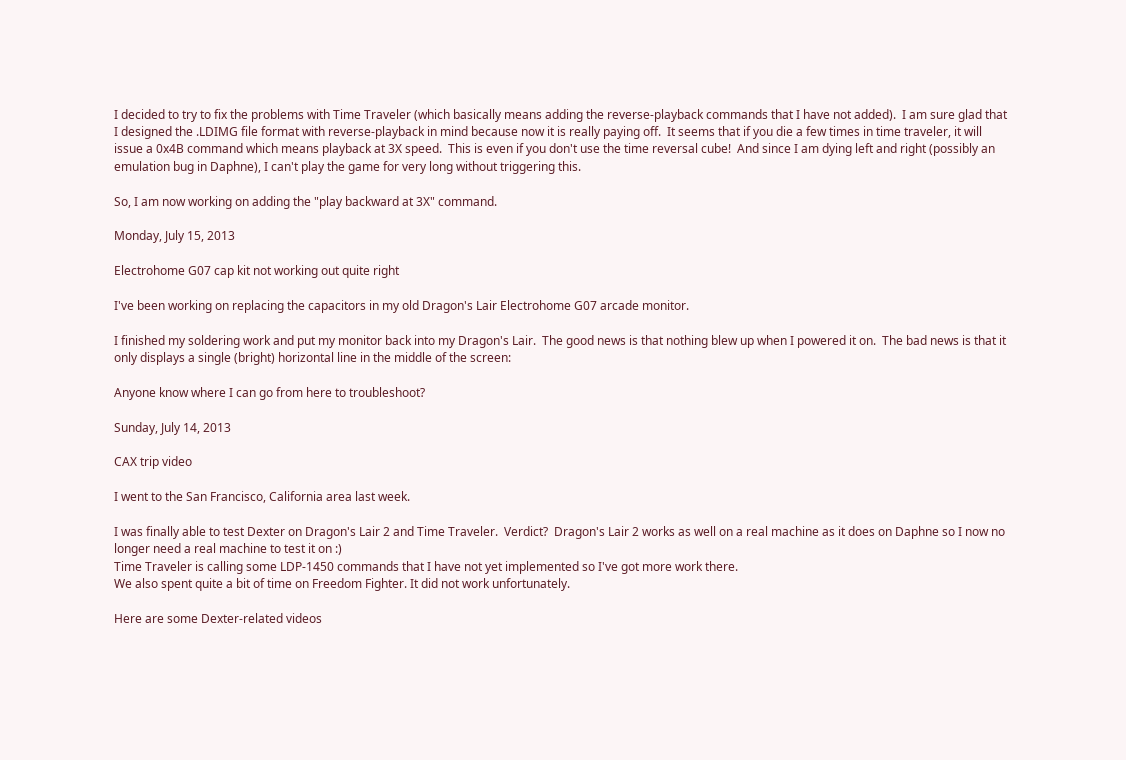I decided to try to fix the problems with Time Traveler (which basically means adding the reverse-playback commands that I have not added).  I am sure glad that I designed the .LDIMG file format with reverse-playback in mind because now it is really paying off.  It seems that if you die a few times in time traveler, it will issue a 0x4B command which means playback at 3X speed.  This is even if you don't use the time reversal cube!  And since I am dying left and right (possibly an emulation bug in Daphne), I can't play the game for very long without triggering this.

So, I am now working on adding the "play backward at 3X" command.

Monday, July 15, 2013

Electrohome G07 cap kit not working out quite right

I've been working on replacing the capacitors in my old Dragon's Lair Electrohome G07 arcade monitor.

I finished my soldering work and put my monitor back into my Dragon's Lair.  The good news is that nothing blew up when I powered it on.  The bad news is that it only displays a single (bright) horizontal line in the middle of the screen:

Anyone know where I can go from here to troubleshoot?

Sunday, July 14, 2013

CAX trip video

I went to the San Francisco, California area last week.

I was finally able to test Dexter on Dragon's Lair 2 and Time Traveler.  Verdict?  Dragon's Lair 2 works as well on a real machine as it does on Daphne so I now no longer need a real machine to test it on :)
Time Traveler is calling some LDP-1450 commands that I have not yet implemented so I've got more work there.
We also spent quite a bit of time on Freedom Fighter. It did not work unfortunately.

Here are some Dexter-related videos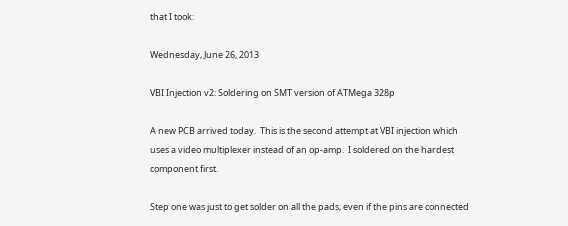that I took:

Wednesday, June 26, 2013

VBI Injection v2: Soldering on SMT version of ATMega 328p

A new PCB arrived today.  This is the second attempt at VBI injection which uses a video multiplexer instead of an op-amp.  I soldered on the hardest component first.

Step one was just to get solder on all the pads, even if the pins are connected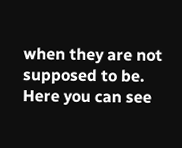when they are not supposed to be.  Here you can see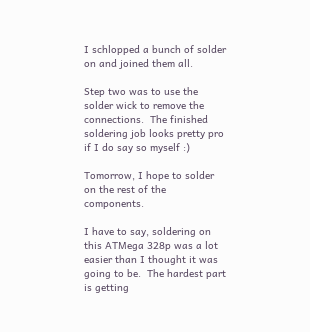I schlopped a bunch of solder on and joined them all.

Step two was to use the solder wick to remove the connections.  The finished soldering job looks pretty pro if I do say so myself :)

Tomorrow, I hope to solder on the rest of the components.

I have to say, soldering on this ATMega 328p was a lot easier than I thought it was going to be.  The hardest part is getting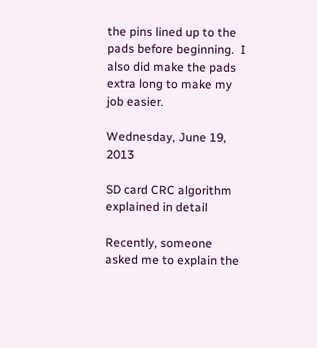the pins lined up to the pads before beginning.  I also did make the pads extra long to make my job easier.

Wednesday, June 19, 2013

SD card CRC algorithm explained in detail

Recently, someone asked me to explain the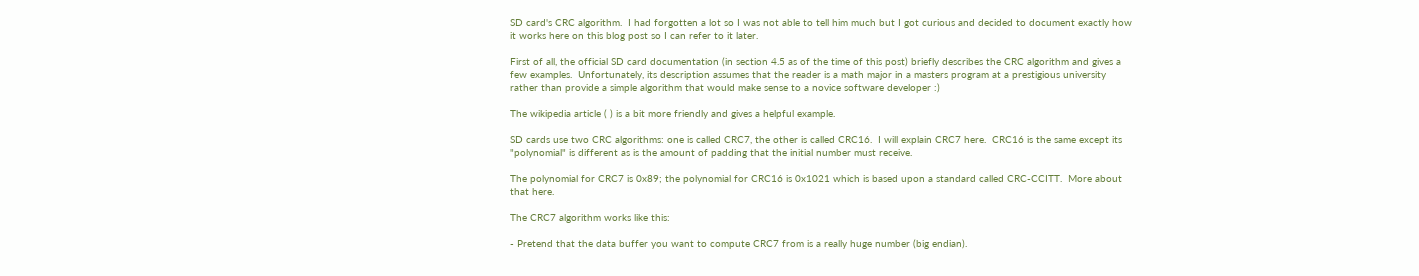SD card's CRC algorithm.  I had forgotten a lot so I was not able to tell him much but I got curious and decided to document exactly how it works here on this blog post so I can refer to it later.

First of all, the official SD card documentation (in section 4.5 as of the time of this post) briefly describes the CRC algorithm and gives a few examples.  Unfortunately, its description assumes that the reader is a math major in a masters program at a prestigious university rather than provide a simple algorithm that would make sense to a novice software developer :)

The wikipedia article ( ) is a bit more friendly and gives a helpful example.

SD cards use two CRC algorithms: one is called CRC7, the other is called CRC16.  I will explain CRC7 here.  CRC16 is the same except its "polynomial" is different as is the amount of padding that the initial number must receive.

The polynomial for CRC7 is 0x89; the polynomial for CRC16 is 0x1021 which is based upon a standard called CRC-CCITT.  More about that here.

The CRC7 algorithm works like this:

- Pretend that the data buffer you want to compute CRC7 from is a really huge number (big endian).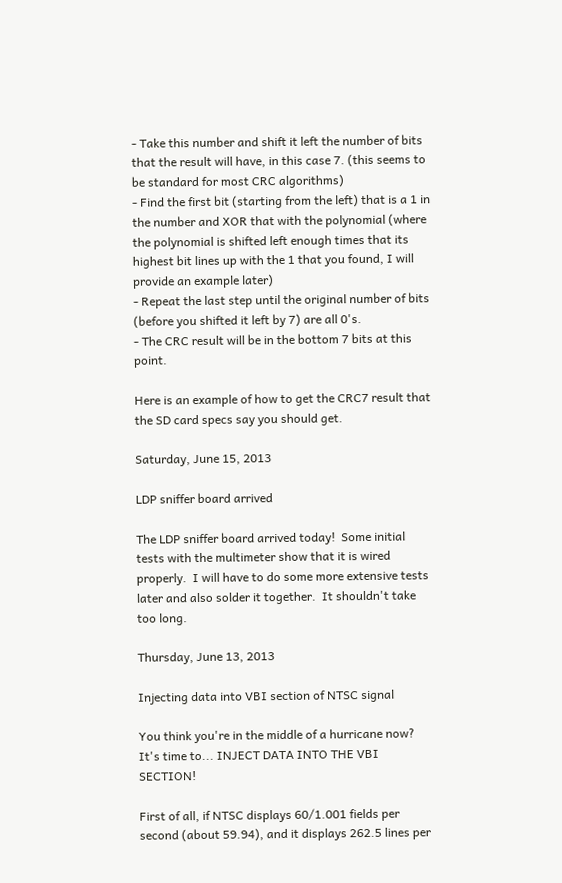- Take this number and shift it left the number of bits that the result will have, in this case 7. (this seems to be standard for most CRC algorithms)
- Find the first bit (starting from the left) that is a 1 in the number and XOR that with the polynomial (where the polynomial is shifted left enough times that its highest bit lines up with the 1 that you found, I will provide an example later)
- Repeat the last step until the original number of bits (before you shifted it left by 7) are all 0's.
- The CRC result will be in the bottom 7 bits at this point.

Here is an example of how to get the CRC7 result that the SD card specs say you should get.

Saturday, June 15, 2013

LDP sniffer board arrived

The LDP sniffer board arrived today!  Some initial tests with the multimeter show that it is wired properly.  I will have to do some more extensive tests later and also solder it together.  It shouldn't take too long.

Thursday, June 13, 2013

Injecting data into VBI section of NTSC signal

You think you're in the middle of a hurricane now?  It's time to... INJECT DATA INTO THE VBI SECTION!

First of all, if NTSC displays 60/1.001 fields per second (about 59.94), and it displays 262.5 lines per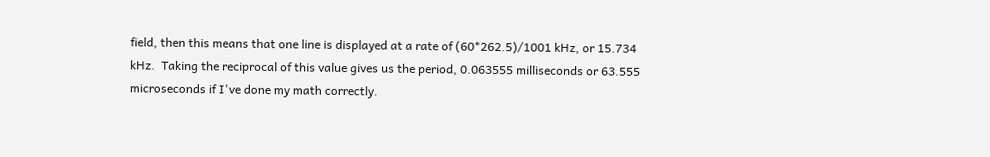field, then this means that one line is displayed at a rate of (60*262.5)/1001 kHz, or 15.734 kHz.  Taking the reciprocal of this value gives us the period, 0.063555 milliseconds or 63.555 microseconds if I've done my math correctly.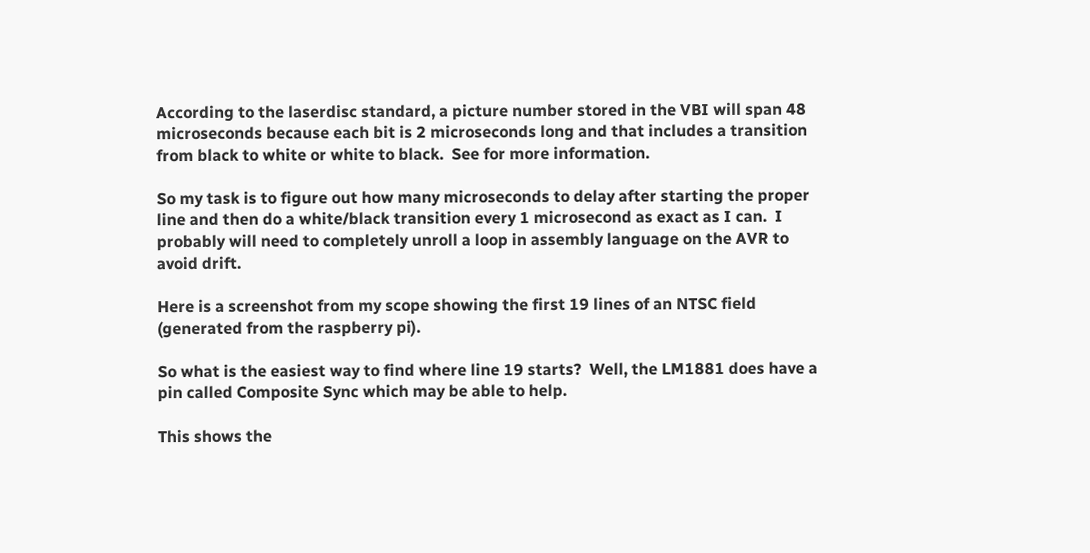According to the laserdisc standard, a picture number stored in the VBI will span 48 microseconds because each bit is 2 microseconds long and that includes a transition from black to white or white to black.  See for more information.

So my task is to figure out how many microseconds to delay after starting the proper line and then do a white/black transition every 1 microsecond as exact as I can.  I probably will need to completely unroll a loop in assembly language on the AVR to avoid drift.

Here is a screenshot from my scope showing the first 19 lines of an NTSC field (generated from the raspberry pi).

So what is the easiest way to find where line 19 starts?  Well, the LM1881 does have a pin called Composite Sync which may be able to help.

This shows the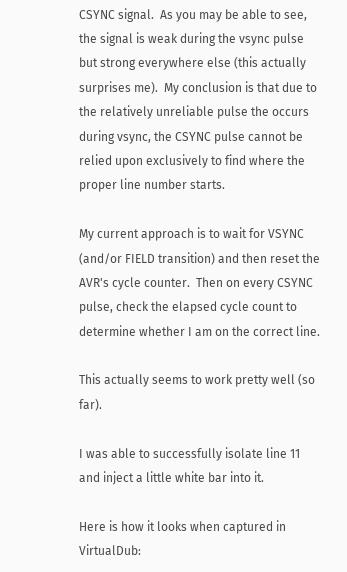CSYNC signal.  As you may be able to see, the signal is weak during the vsync pulse but strong everywhere else (this actually surprises me).  My conclusion is that due to the relatively unreliable pulse the occurs during vsync, the CSYNC pulse cannot be relied upon exclusively to find where the proper line number starts.

My current approach is to wait for VSYNC (and/or FIELD transition) and then reset the AVR's cycle counter.  Then on every CSYNC pulse, check the elapsed cycle count to determine whether I am on the correct line.

This actually seems to work pretty well (so far).

I was able to successfully isolate line 11 and inject a little white bar into it.

Here is how it looks when captured in VirtualDub: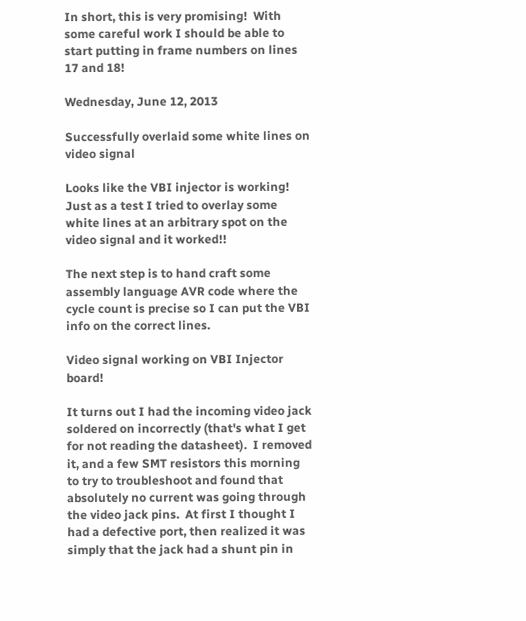In short, this is very promising!  With some careful work I should be able to start putting in frame numbers on lines 17 and 18!

Wednesday, June 12, 2013

Successfully overlaid some white lines on video signal

Looks like the VBI injector is working!  Just as a test I tried to overlay some white lines at an arbitrary spot on the video signal and it worked!!

The next step is to hand craft some assembly language AVR code where the cycle count is precise so I can put the VBI info on the correct lines.

Video signal working on VBI Injector board!

It turns out I had the incoming video jack soldered on incorrectly (that's what I get for not reading the datasheet).  I removed it, and a few SMT resistors this morning to try to troubleshoot and found that absolutely no current was going through the video jack pins.  At first I thought I had a defective port, then realized it was simply that the jack had a shunt pin in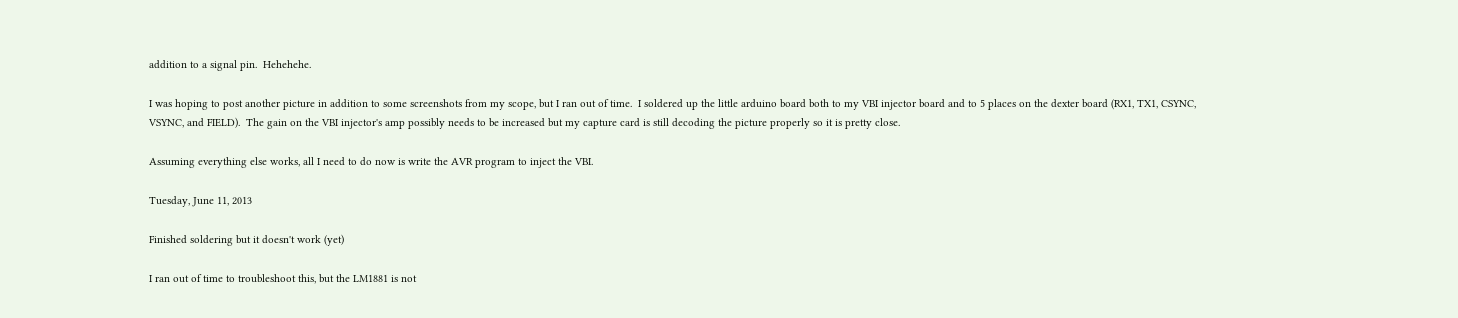addition to a signal pin.  Hehehehe.

I was hoping to post another picture in addition to some screenshots from my scope, but I ran out of time.  I soldered up the little arduino board both to my VBI injector board and to 5 places on the dexter board (RX1, TX1, CSYNC, VSYNC, and FIELD).  The gain on the VBI injector's amp possibly needs to be increased but my capture card is still decoding the picture properly so it is pretty close.

Assuming everything else works, all I need to do now is write the AVR program to inject the VBI.

Tuesday, June 11, 2013

Finished soldering but it doesn't work (yet)

I ran out of time to troubleshoot this, but the LM1881 is not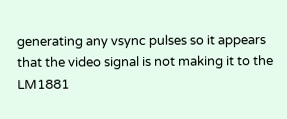generating any vsync pulses so it appears that the video signal is not making it to the LM1881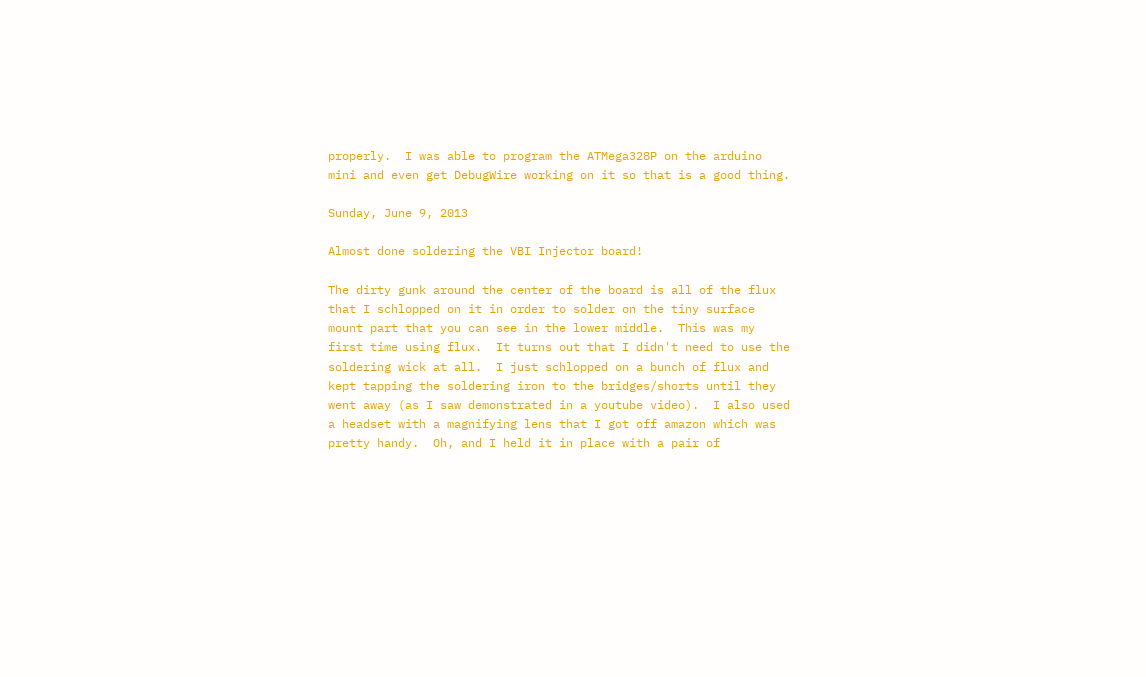properly.  I was able to program the ATMega328P on the arduino mini and even get DebugWire working on it so that is a good thing.

Sunday, June 9, 2013

Almost done soldering the VBI Injector board!

The dirty gunk around the center of the board is all of the flux that I schlopped on it in order to solder on the tiny surface mount part that you can see in the lower middle.  This was my first time using flux.  It turns out that I didn't need to use the soldering wick at all.  I just schlopped on a bunch of flux and kept tapping the soldering iron to the bridges/shorts until they went away (as I saw demonstrated in a youtube video).  I also used a headset with a magnifying lens that I got off amazon which was pretty handy.  Oh, and I held it in place with a pair of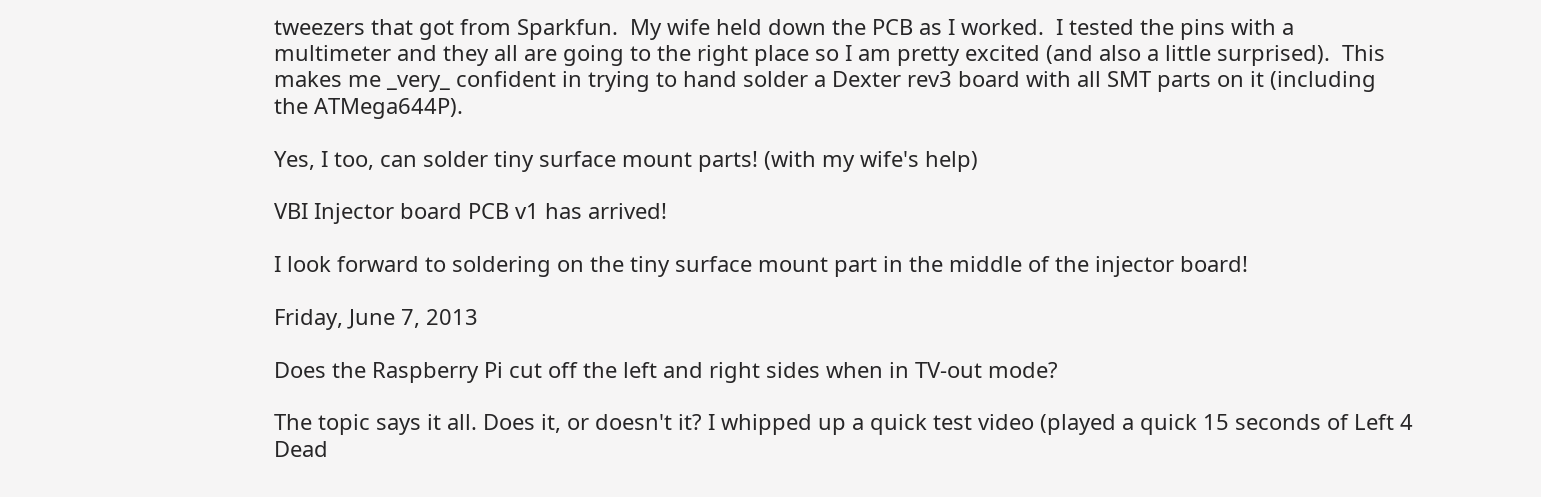tweezers that got from Sparkfun.  My wife held down the PCB as I worked.  I tested the pins with a multimeter and they all are going to the right place so I am pretty excited (and also a little surprised).  This makes me _very_ confident in trying to hand solder a Dexter rev3 board with all SMT parts on it (including the ATMega644P).

Yes, I too, can solder tiny surface mount parts! (with my wife's help)

VBI Injector board PCB v1 has arrived!

I look forward to soldering on the tiny surface mount part in the middle of the injector board!

Friday, June 7, 2013

Does the Raspberry Pi cut off the left and right sides when in TV-out mode?

The topic says it all. Does it, or doesn't it? I whipped up a quick test video (played a quick 15 seconds of Left 4 Dead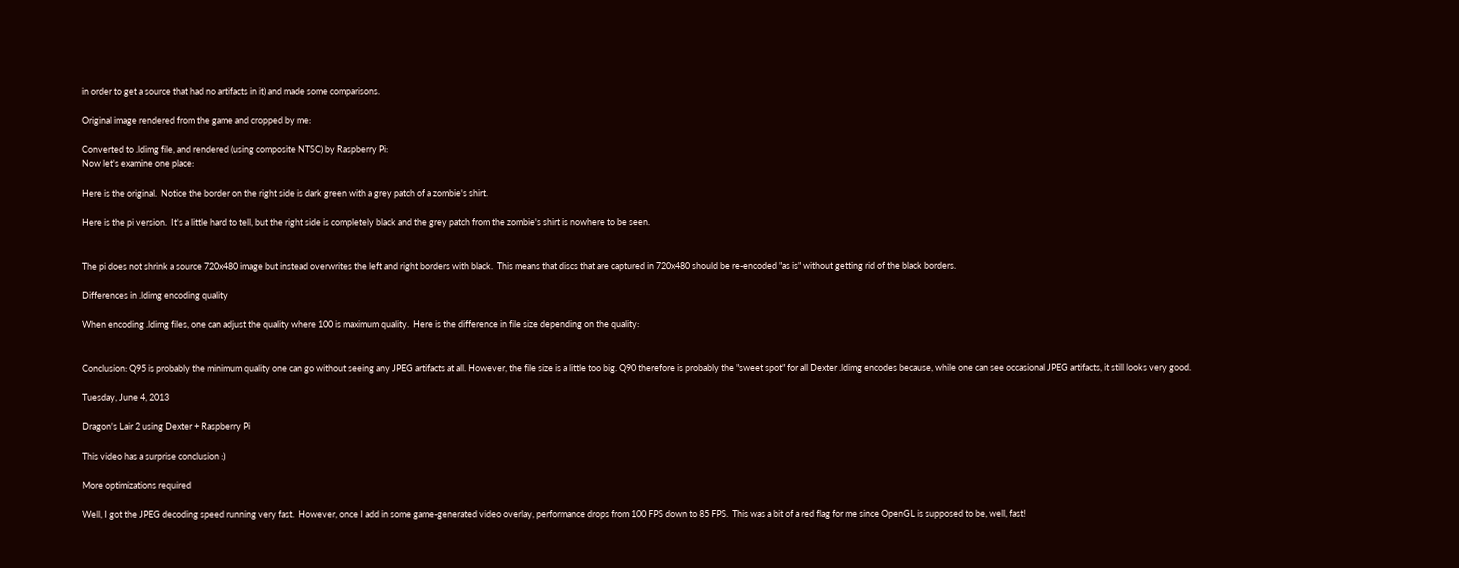in order to get a source that had no artifacts in it) and made some comparisons.

Original image rendered from the game and cropped by me:

Converted to .ldimg file, and rendered (using composite NTSC) by Raspberry Pi:
Now let's examine one place:

Here is the original.  Notice the border on the right side is dark green with a grey patch of a zombie's shirt.

Here is the pi version.  It's a little hard to tell, but the right side is completely black and the grey patch from the zombie's shirt is nowhere to be seen.


The pi does not shrink a source 720x480 image but instead overwrites the left and right borders with black.  This means that discs that are captured in 720x480 should be re-encoded "as is" without getting rid of the black borders.

Differences in .ldimg encoding quality

When encoding .ldimg files, one can adjust the quality where 100 is maximum quality.  Here is the difference in file size depending on the quality:


Conclusion: Q95 is probably the minimum quality one can go without seeing any JPEG artifacts at all. However, the file size is a little too big. Q90 therefore is probably the "sweet spot" for all Dexter .ldimg encodes because, while one can see occasional JPEG artifacts, it still looks very good.

Tuesday, June 4, 2013

Dragon's Lair 2 using Dexter + Raspberry Pi

This video has a surprise conclusion :)

More optimizations required

Well, I got the JPEG decoding speed running very fast.  However, once I add in some game-generated video overlay, performance drops from 100 FPS down to 85 FPS.  This was a bit of a red flag for me since OpenGL is supposed to be, well, fast!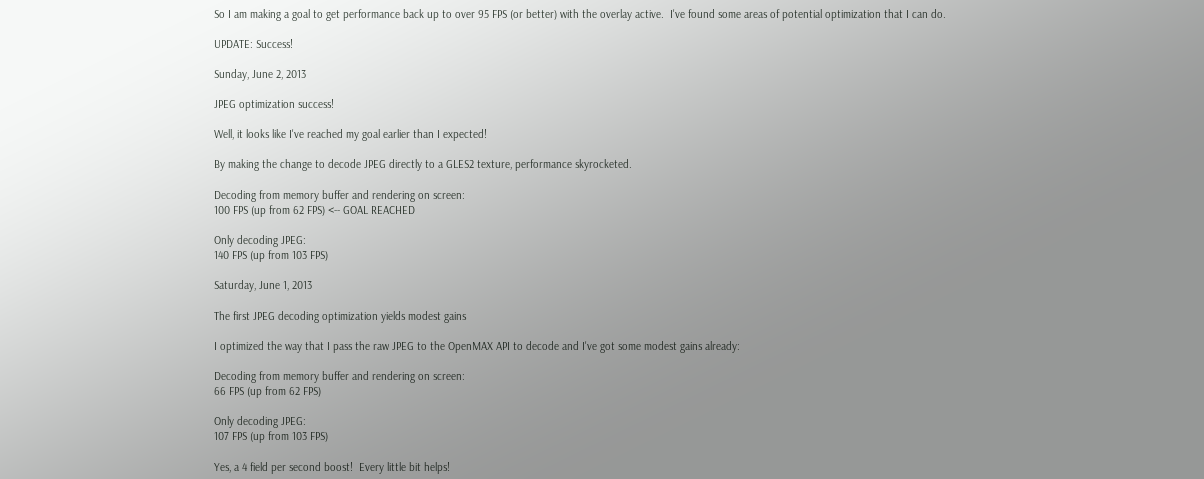So I am making a goal to get performance back up to over 95 FPS (or better) with the overlay active.  I've found some areas of potential optimization that I can do.

UPDATE: Success!

Sunday, June 2, 2013

JPEG optimization success!

Well, it looks like I've reached my goal earlier than I expected!

By making the change to decode JPEG directly to a GLES2 texture, performance skyrocketed.

Decoding from memory buffer and rendering on screen:
100 FPS (up from 62 FPS) <-- GOAL REACHED

Only decoding JPEG:
140 FPS (up from 103 FPS)

Saturday, June 1, 2013

The first JPEG decoding optimization yields modest gains

I optimized the way that I pass the raw JPEG to the OpenMAX API to decode and I've got some modest gains already:

Decoding from memory buffer and rendering on screen:
66 FPS (up from 62 FPS)

Only decoding JPEG:
107 FPS (up from 103 FPS)

Yes, a 4 field per second boost!  Every little bit helps!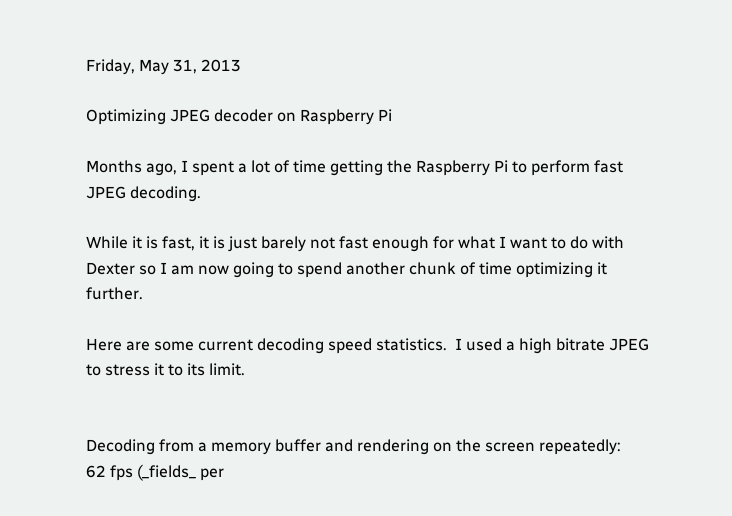Friday, May 31, 2013

Optimizing JPEG decoder on Raspberry Pi

Months ago, I spent a lot of time getting the Raspberry Pi to perform fast JPEG decoding.

While it is fast, it is just barely not fast enough for what I want to do with Dexter so I am now going to spend another chunk of time optimizing it further.

Here are some current decoding speed statistics.  I used a high bitrate JPEG to stress it to its limit.


Decoding from a memory buffer and rendering on the screen repeatedly:
62 fps (_fields_ per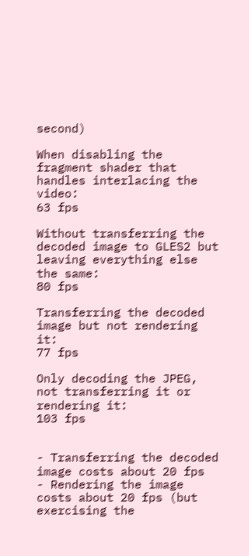second)

When disabling the fragment shader that handles interlacing the video:
63 fps

Without transferring the decoded image to GLES2 but leaving everything else the same:
80 fps

Transferring the decoded image but not rendering it:
77 fps

Only decoding the JPEG, not transferring it or rendering it:
103 fps


- Transferring the decoded image costs about 20 fps
- Rendering the image costs about 20 fps (but exercising the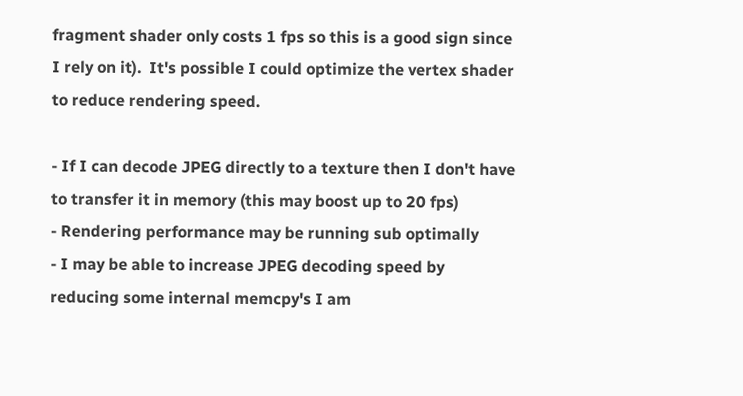fragment shader only costs 1 fps so this is a good sign since I rely on it).  It's possible I could optimize the vertex shader to reduce rendering speed.

- If I can decode JPEG directly to a texture then I don't have to transfer it in memory (this may boost up to 20 fps)
- Rendering performance may be running sub optimally
- I may be able to increase JPEG decoding speed by reducing some internal memcpy's I am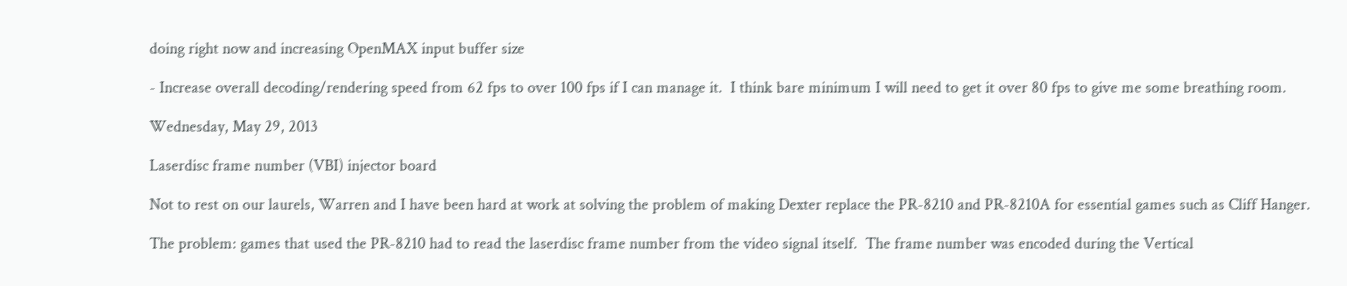doing right now and increasing OpenMAX input buffer size

- Increase overall decoding/rendering speed from 62 fps to over 100 fps if I can manage it.  I think bare minimum I will need to get it over 80 fps to give me some breathing room.

Wednesday, May 29, 2013

Laserdisc frame number (VBI) injector board

Not to rest on our laurels, Warren and I have been hard at work at solving the problem of making Dexter replace the PR-8210 and PR-8210A for essential games such as Cliff Hanger.

The problem: games that used the PR-8210 had to read the laserdisc frame number from the video signal itself.  The frame number was encoded during the Vertical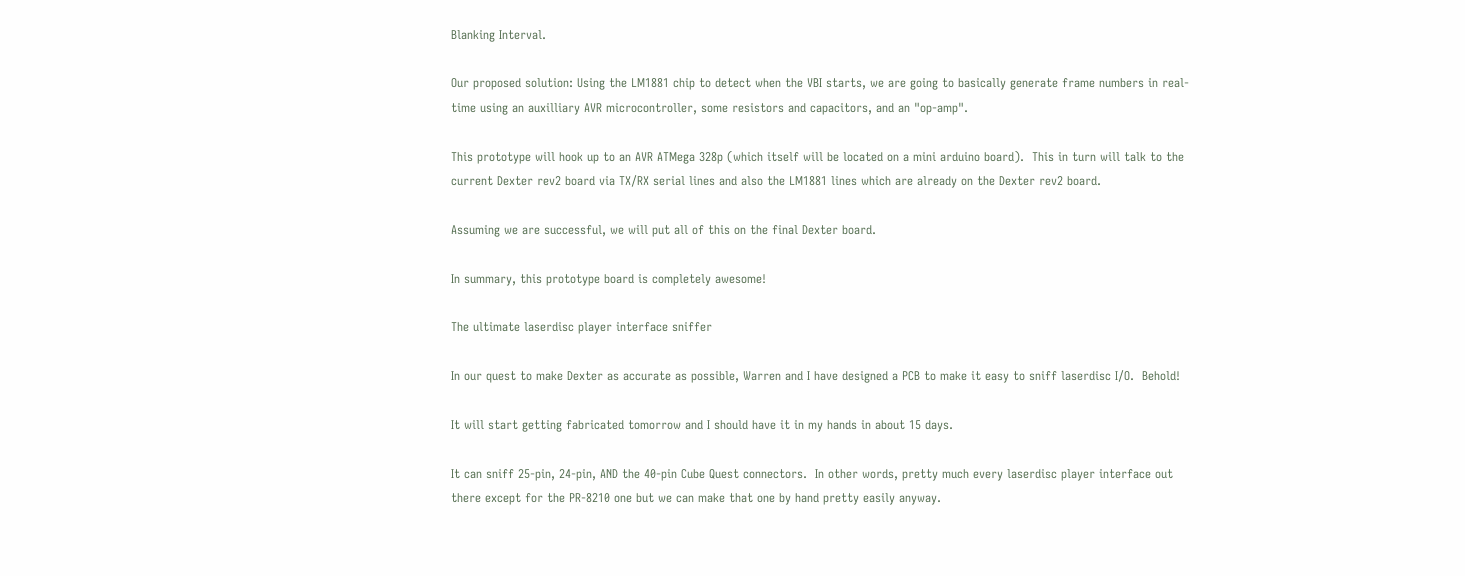Blanking Interval.

Our proposed solution: Using the LM1881 chip to detect when the VBI starts, we are going to basically generate frame numbers in real-time using an auxilliary AVR microcontroller, some resistors and capacitors, and an "op-amp".

This prototype will hook up to an AVR ATMega 328p (which itself will be located on a mini arduino board).  This in turn will talk to the current Dexter rev2 board via TX/RX serial lines and also the LM1881 lines which are already on the Dexter rev2 board.

Assuming we are successful, we will put all of this on the final Dexter board.

In summary, this prototype board is completely awesome!

The ultimate laserdisc player interface sniffer

In our quest to make Dexter as accurate as possible, Warren and I have designed a PCB to make it easy to sniff laserdisc I/O.  Behold!

It will start getting fabricated tomorrow and I should have it in my hands in about 15 days.

It can sniff 25-pin, 24-pin, AND the 40-pin Cube Quest connectors.  In other words, pretty much every laserdisc player interface out there except for the PR-8210 one but we can make that one by hand pretty easily anyway.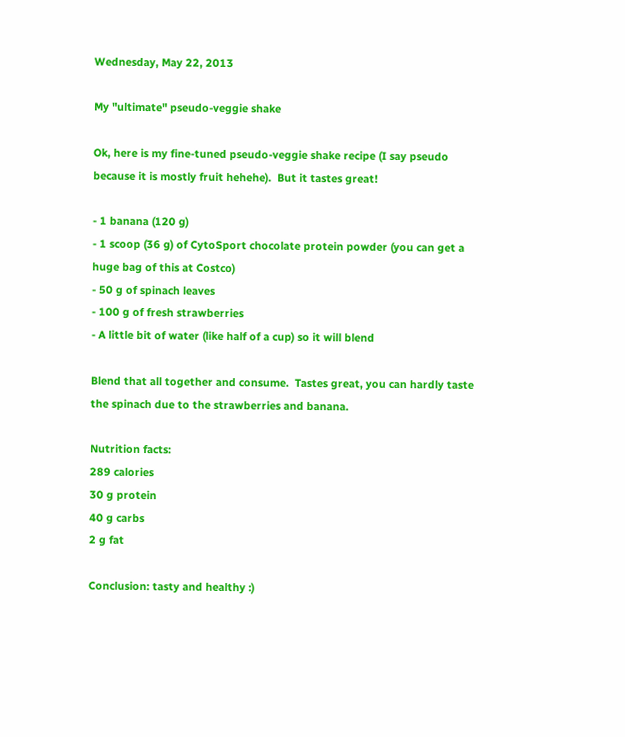Wednesday, May 22, 2013

My "ultimate" pseudo-veggie shake

Ok, here is my fine-tuned pseudo-veggie shake recipe (I say pseudo because it is mostly fruit hehehe).  But it tastes great!

- 1 banana (120 g)
- 1 scoop (36 g) of CytoSport chocolate protein powder (you can get a huge bag of this at Costco)
- 50 g of spinach leaves
- 100 g of fresh strawberries
- A little bit of water (like half of a cup) so it will blend

Blend that all together and consume.  Tastes great, you can hardly taste the spinach due to the strawberries and banana.

Nutrition facts:
289 calories
30 g protein
40 g carbs
2 g fat

Conclusion: tasty and healthy :)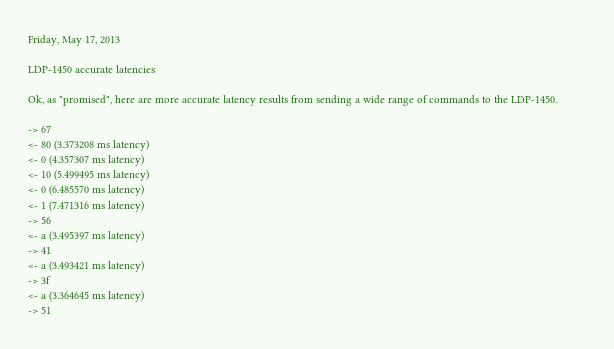Friday, May 17, 2013

LDP-1450 accurate latencies

Ok, as "promised", here are more accurate latency results from sending a wide range of commands to the LDP-1450.

-> 67
<- 80 (3.373208 ms latency)
<- 0 (4.357307 ms latency)
<- 10 (5.499495 ms latency)
<- 0 (6.485570 ms latency)
<- 1 (7.471316 ms latency)
-> 56
<- a (3.495397 ms latency)
-> 41
<- a (3.493421 ms latency)
-> 3f
<- a (3.364645 ms latency)
-> 51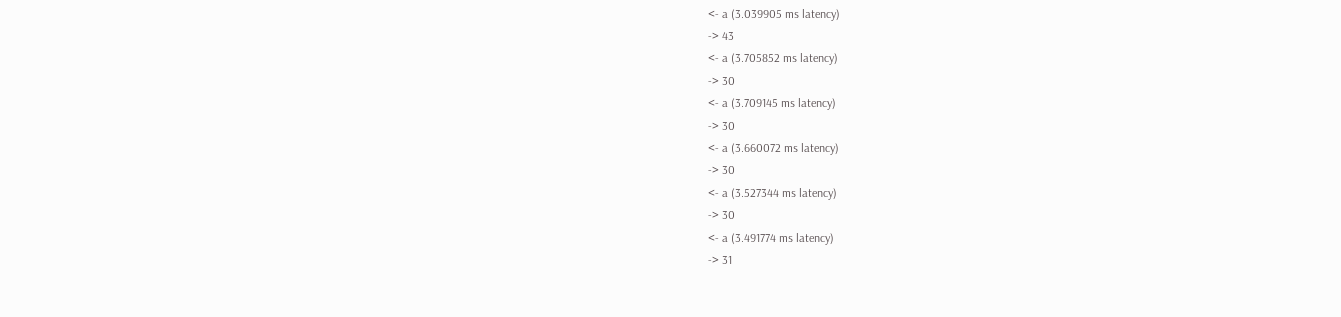<- a (3.039905 ms latency)
-> 43
<- a (3.705852 ms latency)
-> 30
<- a (3.709145 ms latency)
-> 30
<- a (3.660072 ms latency)
-> 30
<- a (3.527344 ms latency)
-> 30
<- a (3.491774 ms latency)
-> 31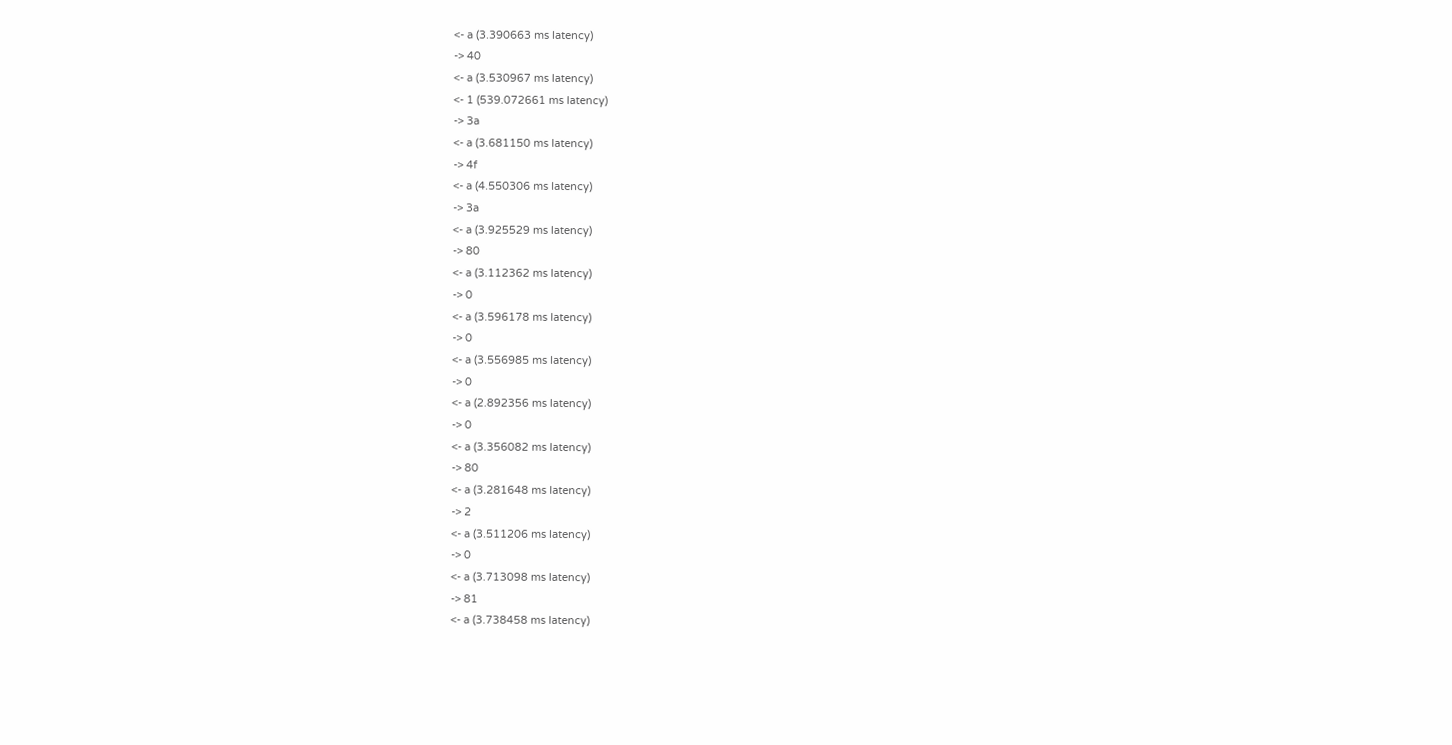<- a (3.390663 ms latency)
-> 40
<- a (3.530967 ms latency)
<- 1 (539.072661 ms latency)
-> 3a
<- a (3.681150 ms latency)
-> 4f
<- a (4.550306 ms latency)
-> 3a
<- a (3.925529 ms latency)
-> 80
<- a (3.112362 ms latency)
-> 0
<- a (3.596178 ms latency)
-> 0
<- a (3.556985 ms latency)
-> 0
<- a (2.892356 ms latency)
-> 0
<- a (3.356082 ms latency)
-> 80
<- a (3.281648 ms latency)
-> 2
<- a (3.511206 ms latency)
-> 0
<- a (3.713098 ms latency)
-> 81
<- a (3.738458 ms latency)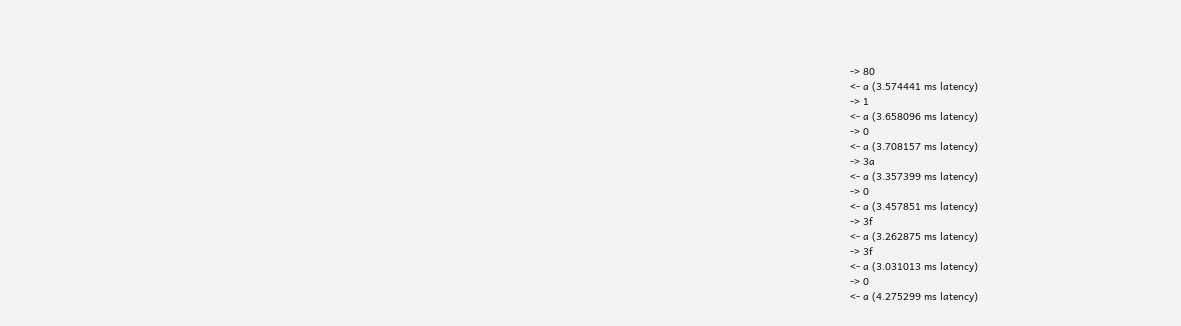-> 80
<- a (3.574441 ms latency)
-> 1
<- a (3.658096 ms latency)
-> 0
<- a (3.708157 ms latency)
-> 3a
<- a (3.357399 ms latency)
-> 0
<- a (3.457851 ms latency)
-> 3f
<- a (3.262875 ms latency)
-> 3f
<- a (3.031013 ms latency)
-> 0
<- a (4.275299 ms latency)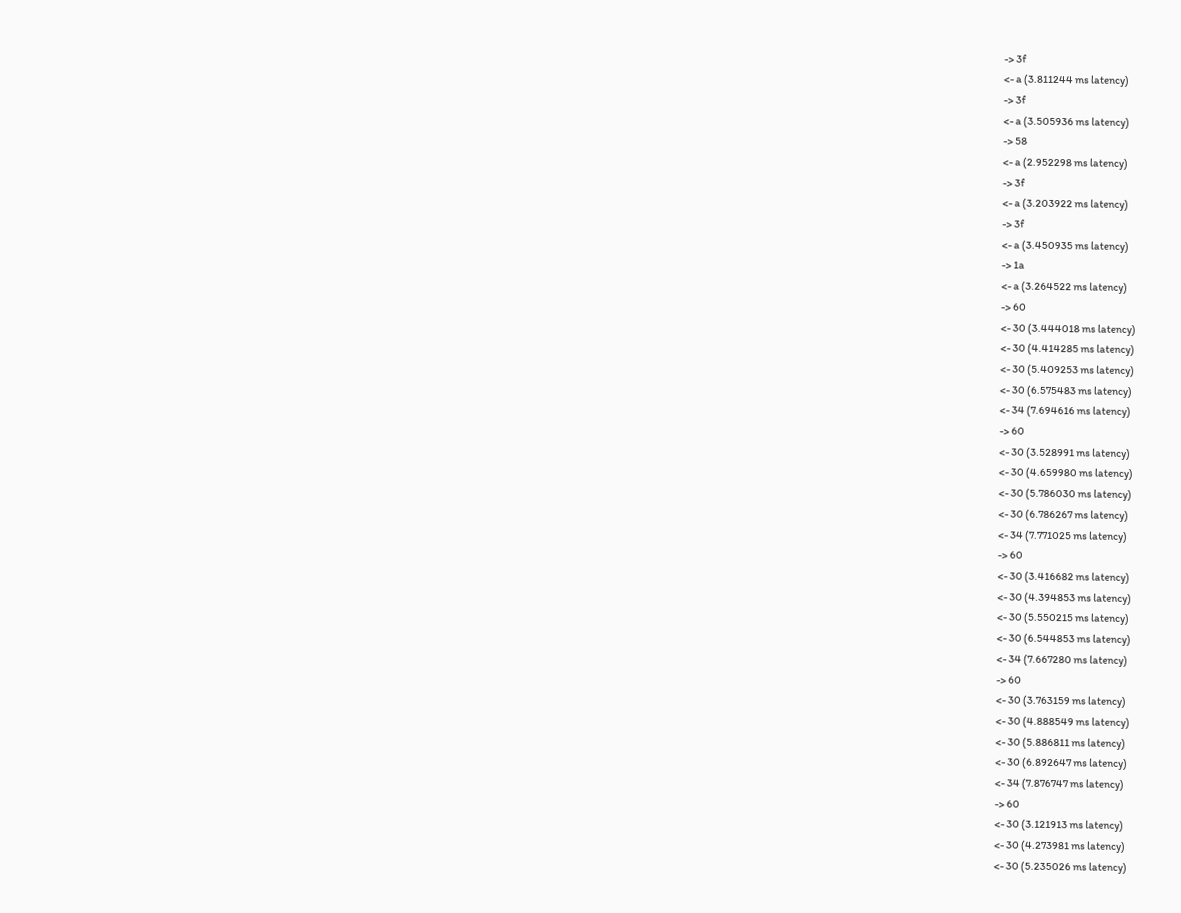-> 3f
<- a (3.811244 ms latency)
-> 3f
<- a (3.505936 ms latency)
-> 58
<- a (2.952298 ms latency)
-> 3f
<- a (3.203922 ms latency)
-> 3f
<- a (3.450935 ms latency)
-> 1a
<- a (3.264522 ms latency)
-> 60
<- 30 (3.444018 ms latency)
<- 30 (4.414285 ms latency)
<- 30 (5.409253 ms latency)
<- 30 (6.575483 ms latency)
<- 34 (7.694616 ms latency)
-> 60
<- 30 (3.528991 ms latency)
<- 30 (4.659980 ms latency)
<- 30 (5.786030 ms latency)
<- 30 (6.786267 ms latency)
<- 34 (7.771025 ms latency)
-> 60
<- 30 (3.416682 ms latency)
<- 30 (4.394853 ms latency)
<- 30 (5.550215 ms latency)
<- 30 (6.544853 ms latency)
<- 34 (7.667280 ms latency)
-> 60
<- 30 (3.763159 ms latency)
<- 30 (4.888549 ms latency)
<- 30 (5.886811 ms latency)
<- 30 (6.892647 ms latency)
<- 34 (7.876747 ms latency)
-> 60
<- 30 (3.121913 ms latency)
<- 30 (4.273981 ms latency)
<- 30 (5.235026 ms latency)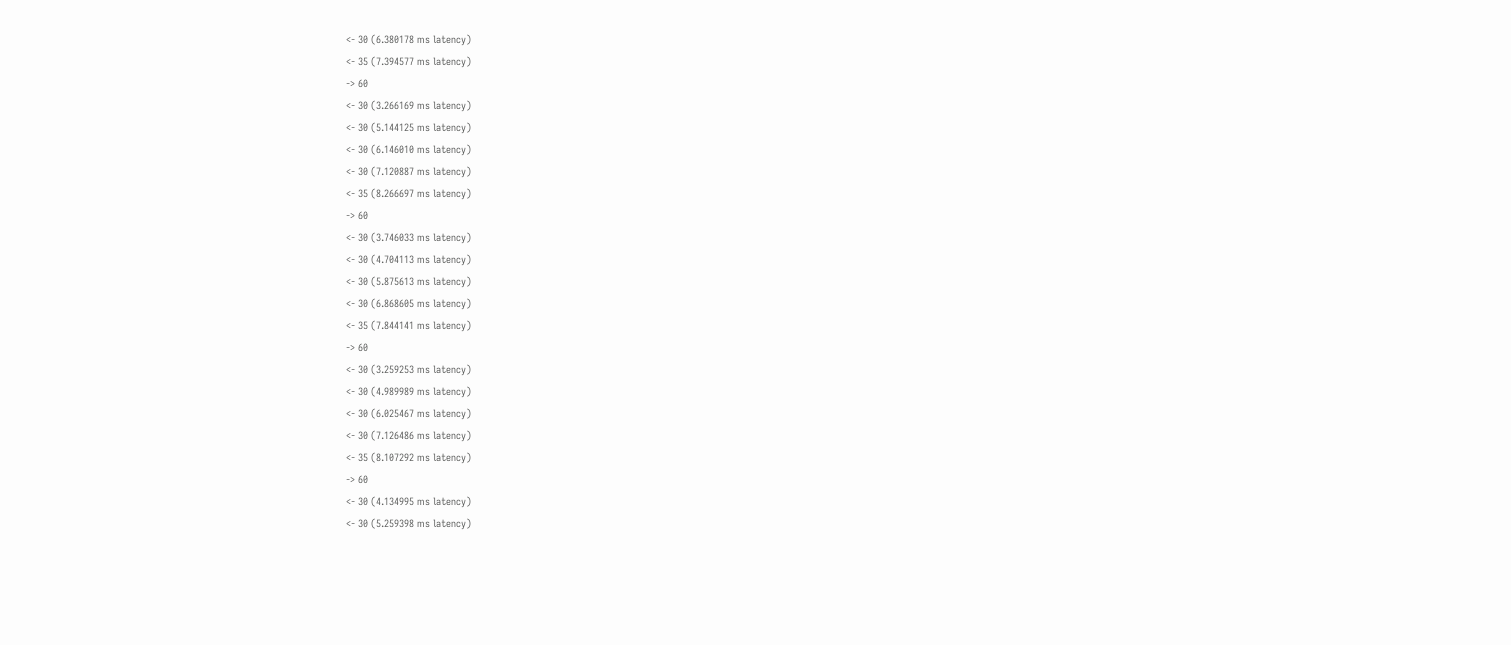<- 30 (6.380178 ms latency)
<- 35 (7.394577 ms latency)
-> 60
<- 30 (3.266169 ms latency)
<- 30 (5.144125 ms latency)
<- 30 (6.146010 ms latency)
<- 30 (7.120887 ms latency)
<- 35 (8.266697 ms latency)
-> 60
<- 30 (3.746033 ms latency)
<- 30 (4.704113 ms latency)
<- 30 (5.875613 ms latency)
<- 30 (6.868605 ms latency)
<- 35 (7.844141 ms latency)
-> 60
<- 30 (3.259253 ms latency)
<- 30 (4.989989 ms latency)
<- 30 (6.025467 ms latency)
<- 30 (7.126486 ms latency)
<- 35 (8.107292 ms latency)
-> 60
<- 30 (4.134995 ms latency)
<- 30 (5.259398 ms latency)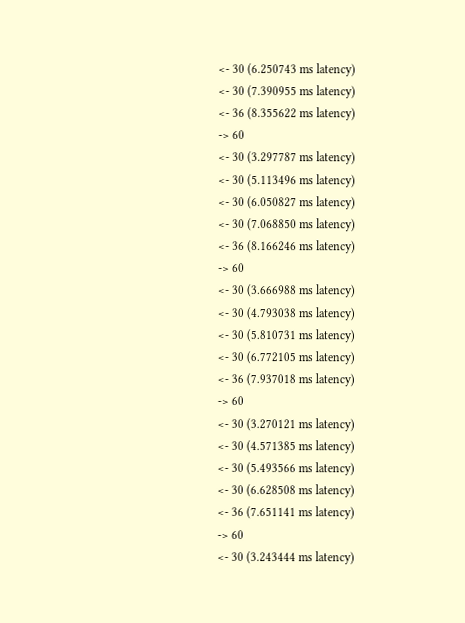<- 30 (6.250743 ms latency)
<- 30 (7.390955 ms latency)
<- 36 (8.355622 ms latency)
-> 60
<- 30 (3.297787 ms latency)
<- 30 (5.113496 ms latency)
<- 30 (6.050827 ms latency)
<- 30 (7.068850 ms latency)
<- 36 (8.166246 ms latency)
-> 60
<- 30 (3.666988 ms latency)
<- 30 (4.793038 ms latency)
<- 30 (5.810731 ms latency)
<- 30 (6.772105 ms latency)
<- 36 (7.937018 ms latency)
-> 60
<- 30 (3.270121 ms latency)
<- 30 (4.571385 ms latency)
<- 30 (5.493566 ms latency)
<- 30 (6.628508 ms latency)
<- 36 (7.651141 ms latency)
-> 60
<- 30 (3.243444 ms latency)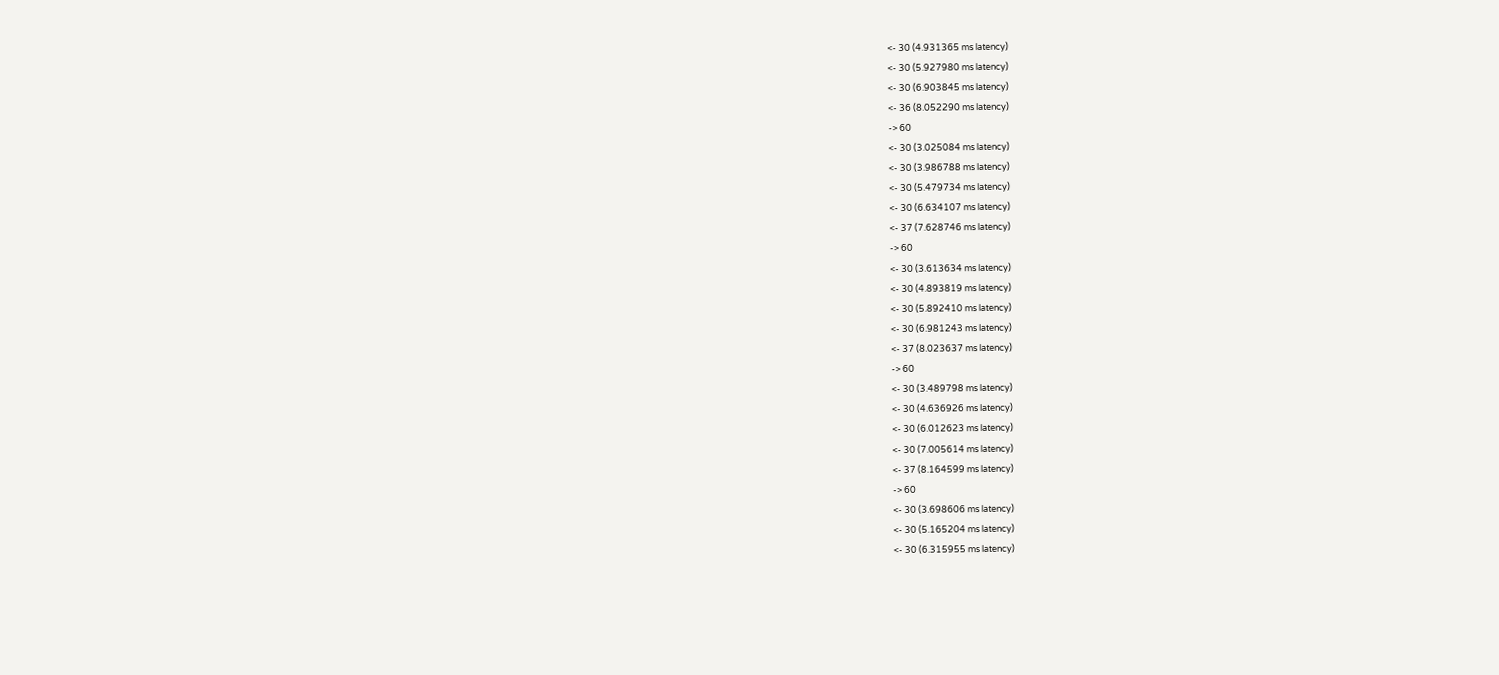<- 30 (4.931365 ms latency)
<- 30 (5.927980 ms latency)
<- 30 (6.903845 ms latency)
<- 36 (8.052290 ms latency)
-> 60
<- 30 (3.025084 ms latency)
<- 30 (3.986788 ms latency)
<- 30 (5.479734 ms latency)
<- 30 (6.634107 ms latency)
<- 37 (7.628746 ms latency)
-> 60
<- 30 (3.613634 ms latency)
<- 30 (4.893819 ms latency)
<- 30 (5.892410 ms latency)
<- 30 (6.981243 ms latency)
<- 37 (8.023637 ms latency)
-> 60
<- 30 (3.489798 ms latency)
<- 30 (4.636926 ms latency)
<- 30 (6.012623 ms latency)
<- 30 (7.005614 ms latency)
<- 37 (8.164599 ms latency)
-> 60
<- 30 (3.698606 ms latency)
<- 30 (5.165204 ms latency)
<- 30 (6.315955 ms latency)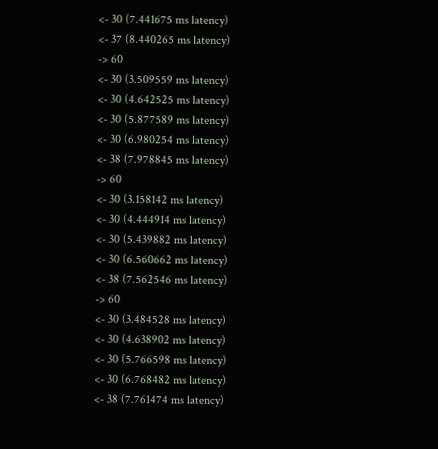<- 30 (7.441675 ms latency)
<- 37 (8.440265 ms latency)
-> 60
<- 30 (3.509559 ms latency)
<- 30 (4.642525 ms latency)
<- 30 (5.877589 ms latency)
<- 30 (6.980254 ms latency)
<- 38 (7.978845 ms latency)
-> 60
<- 30 (3.158142 ms latency)
<- 30 (4.444914 ms latency)
<- 30 (5.439882 ms latency)
<- 30 (6.560662 ms latency)
<- 38 (7.562546 ms latency)
-> 60
<- 30 (3.484528 ms latency)
<- 30 (4.638902 ms latency)
<- 30 (5.766598 ms latency)
<- 30 (6.768482 ms latency)
<- 38 (7.761474 ms latency)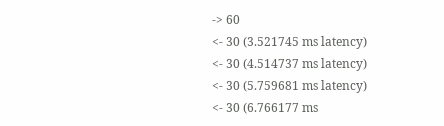-> 60
<- 30 (3.521745 ms latency)
<- 30 (4.514737 ms latency)
<- 30 (5.759681 ms latency)
<- 30 (6.766177 ms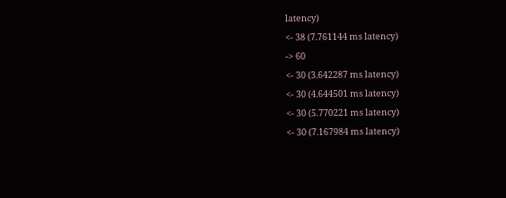latency)
<- 38 (7.761144 ms latency)
-> 60
<- 30 (3.642287 ms latency)
<- 30 (4.644501 ms latency)
<- 30 (5.770221 ms latency)
<- 30 (7.167984 ms latency)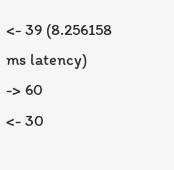<- 39 (8.256158 ms latency)
-> 60
<- 30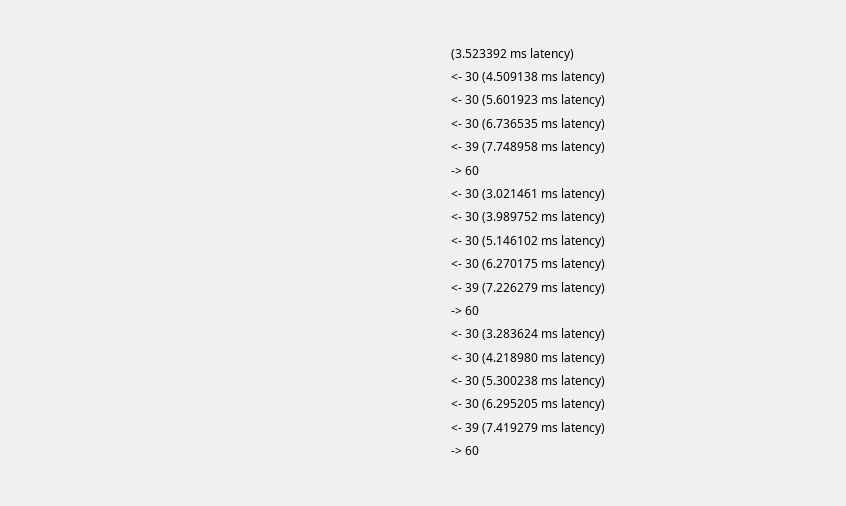(3.523392 ms latency)
<- 30 (4.509138 ms latency)
<- 30 (5.601923 ms latency)
<- 30 (6.736535 ms latency)
<- 39 (7.748958 ms latency)
-> 60
<- 30 (3.021461 ms latency)
<- 30 (3.989752 ms latency)
<- 30 (5.146102 ms latency)
<- 30 (6.270175 ms latency)
<- 39 (7.226279 ms latency)
-> 60
<- 30 (3.283624 ms latency)
<- 30 (4.218980 ms latency)
<- 30 (5.300238 ms latency)
<- 30 (6.295205 ms latency)
<- 39 (7.419279 ms latency)
-> 60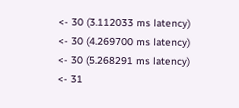<- 30 (3.112033 ms latency)
<- 30 (4.269700 ms latency)
<- 30 (5.268291 ms latency)
<- 31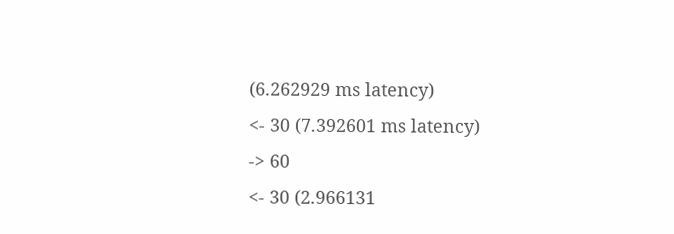(6.262929 ms latency)
<- 30 (7.392601 ms latency)
-> 60
<- 30 (2.966131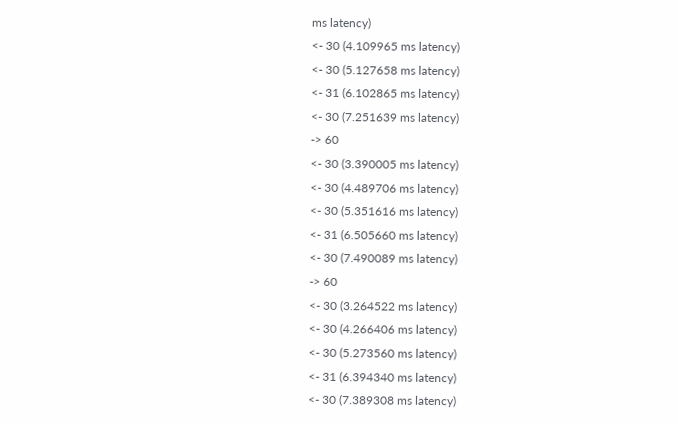ms latency)
<- 30 (4.109965 ms latency)
<- 30 (5.127658 ms latency)
<- 31 (6.102865 ms latency)
<- 30 (7.251639 ms latency)
-> 60
<- 30 (3.390005 ms latency)
<- 30 (4.489706 ms latency)
<- 30 (5.351616 ms latency)
<- 31 (6.505660 ms latency)
<- 30 (7.490089 ms latency)
-> 60
<- 30 (3.264522 ms latency)
<- 30 (4.266406 ms latency)
<- 30 (5.273560 ms latency)
<- 31 (6.394340 ms latency)
<- 30 (7.389308 ms latency)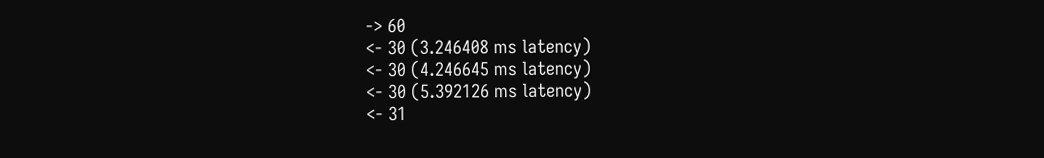-> 60
<- 30 (3.246408 ms latency)
<- 30 (4.246645 ms latency)
<- 30 (5.392126 ms latency)
<- 31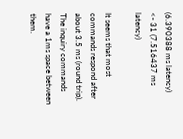(6.390388 ms latency)
<- 31 (7.516437 ms latency)

It seems that most commands respond after about 3.5 ms (round trip).  The inquiry commands have a 1ms space between them.